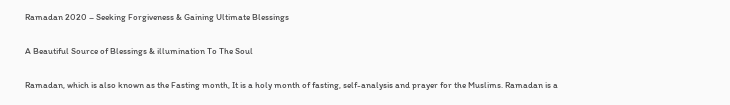Ramadan 2020 – Seeking Forgiveness & Gaining Ultimate Blessings

A Beautiful Source of Blessings & illumination To The Soul

Ramadan, which is also known as the Fasting month, It is a holy month of fasting, self-analysis and prayer for the Muslims. Ramadan is a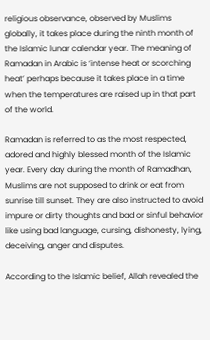religious observance, observed by Muslims globally, it takes place during the ninth month of the Islamic lunar calendar year. The meaning of Ramadan in Arabic is ‘intense heat or scorching heat’ perhaps because it takes place in a time when the temperatures are raised up in that part of the world.

Ramadan is referred to as the most respected, adored and highly blessed month of the Islamic year. Every day during the month of Ramadhan, Muslims are not supposed to drink or eat from sunrise till sunset. They are also instructed to avoid impure or dirty thoughts and bad or sinful behavior like using bad language, cursing, dishonesty, lying, deceiving, anger and disputes.

According to the Islamic belief, Allah revealed the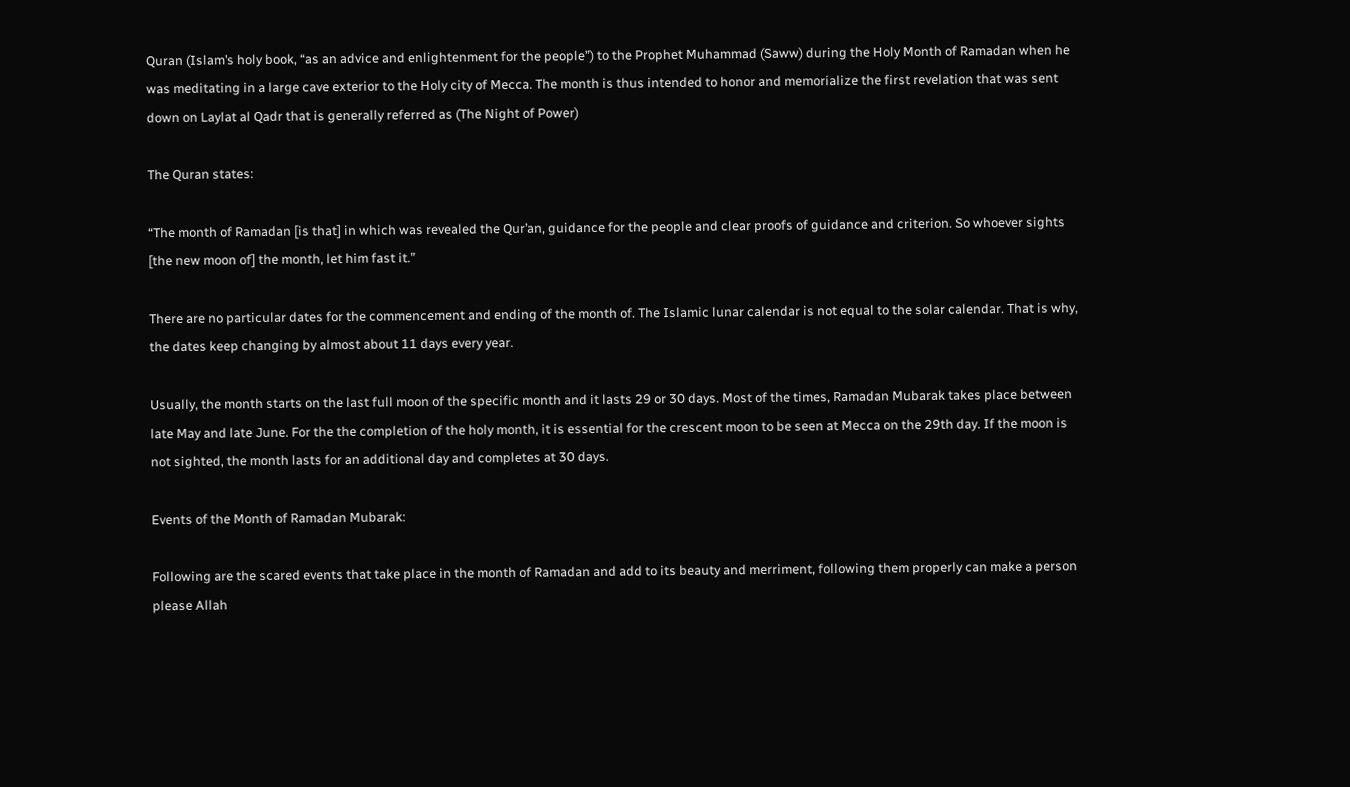Quran (Islam’s holy book, “as an advice and enlightenment for the people”) to the Prophet Muhammad (Saww) during the Holy Month of Ramadan when he was meditating in a large cave exterior to the Holy city of Mecca. The month is thus intended to honor and memorialize the first revelation that was sent down on Laylat al Qadr that is generally referred as (The Night of Power)

The Quran states:

“The month of Ramadan [is that] in which was revealed the Qur’an, guidance for the people and clear proofs of guidance and criterion. So whoever sights [the new moon of] the month, let him fast it.”

There are no particular dates for the commencement and ending of the month of. The Islamic lunar calendar is not equal to the solar calendar. That is why, the dates keep changing by almost about 11 days every year.

Usually, the month starts on the last full moon of the specific month and it lasts 29 or 30 days. Most of the times, Ramadan Mubarak takes place between late May and late June. For the the completion of the holy month, it is essential for the crescent moon to be seen at Mecca on the 29th day. If the moon is not sighted, the month lasts for an additional day and completes at 30 days.

Events of the Month of Ramadan Mubarak:

Following are the scared events that take place in the month of Ramadan and add to its beauty and merriment, following them properly can make a person please Allah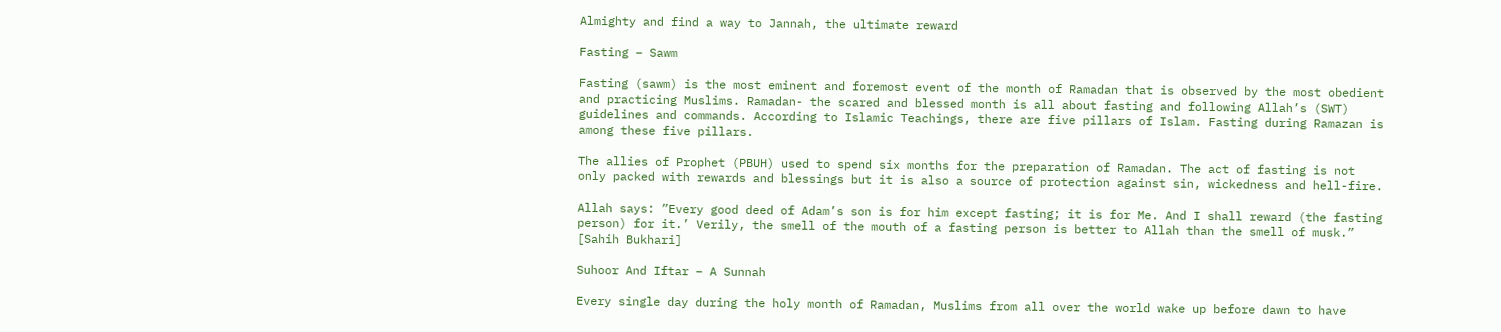Almighty and find a way to Jannah, the ultimate reward

Fasting – Sawm

Fasting (sawm) is the most eminent and foremost event of the month of Ramadan that is observed by the most obedient and practicing Muslims. Ramadan- the scared and blessed month is all about fasting and following Allah’s (SWT) guidelines and commands. According to Islamic Teachings, there are five pillars of Islam. Fasting during Ramazan is among these five pillars.

The allies of Prophet (PBUH) used to spend six months for the preparation of Ramadan. The act of fasting is not only packed with rewards and blessings but it is also a source of protection against sin, wickedness and hell-fire.

Allah says: ”Every good deed of Adam’s son is for him except fasting; it is for Me. And I shall reward (the fasting person) for it.’ Verily, the smell of the mouth of a fasting person is better to Allah than the smell of musk.” [Sahih Bukhari]

Suhoor And Iftar – A Sunnah

Every single day during the holy month of Ramadan, Muslims from all over the world wake up before dawn to have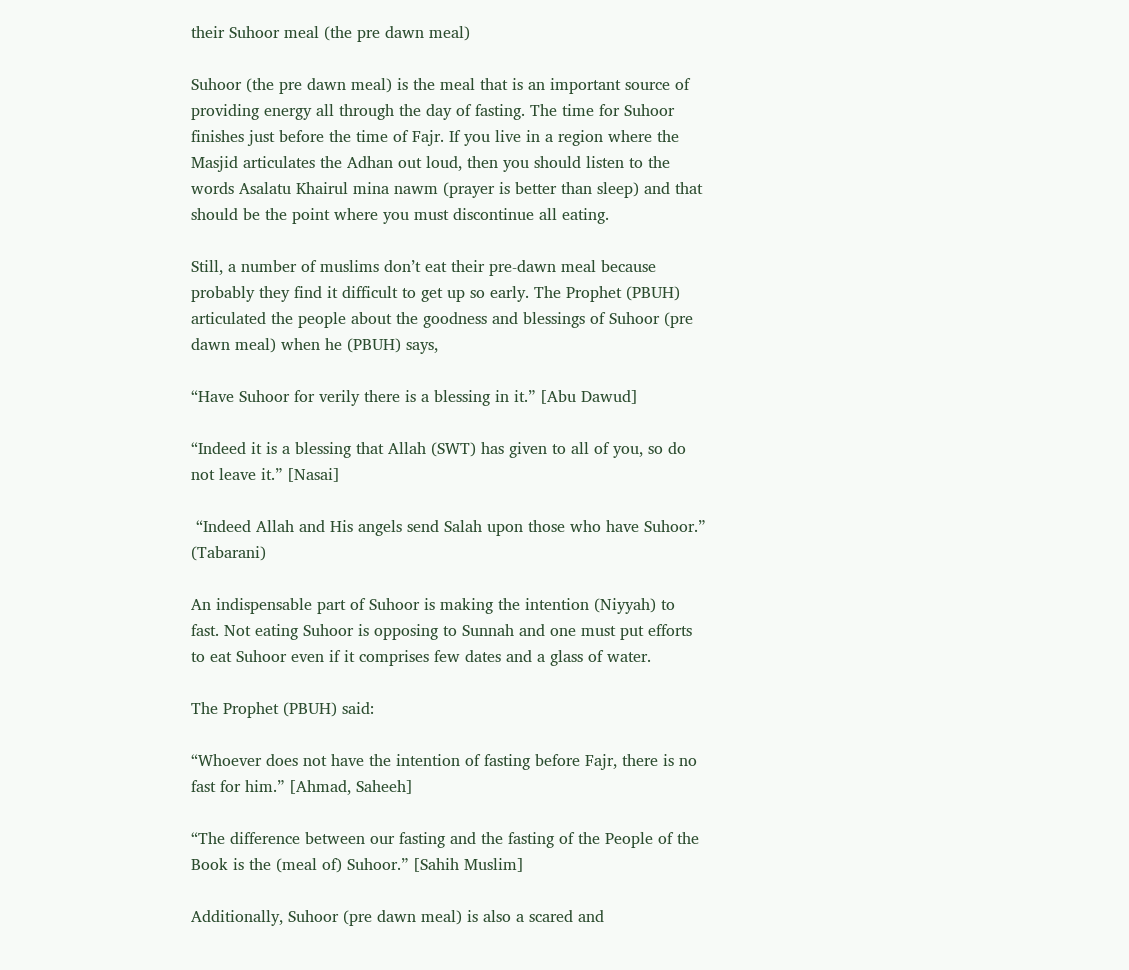their Suhoor meal (the pre dawn meal)

Suhoor (the pre dawn meal) is the meal that is an important source of providing energy all through the day of fasting. The time for Suhoor finishes just before the time of Fajr. If you live in a region where the Masjid articulates the Adhan out loud, then you should listen to the words Asalatu Khairul mina nawm (prayer is better than sleep) and that should be the point where you must discontinue all eating.

Still, a number of muslims don’t eat their pre-dawn meal because probably they find it difficult to get up so early. The Prophet (PBUH) articulated the people about the goodness and blessings of Suhoor (pre dawn meal) when he (PBUH) says,

“Have Suhoor for verily there is a blessing in it.” [Abu Dawud]

“Indeed it is a blessing that Allah (SWT) has given to all of you, so do not leave it.” [Nasai]

 “Indeed Allah and His angels send Salah upon those who have Suhoor.” (Tabarani)

An indispensable part of Suhoor is making the intention (Niyyah) to fast. Not eating Suhoor is opposing to Sunnah and one must put efforts to eat Suhoor even if it comprises few dates and a glass of water.

The Prophet (PBUH) said:

“Whoever does not have the intention of fasting before Fajr, there is no fast for him.” [Ahmad, Saheeh]

“The difference between our fasting and the fasting of the People of the Book is the (meal of) Suhoor.” [Sahih Muslim]

Additionally, Suhoor (pre dawn meal) is also a scared and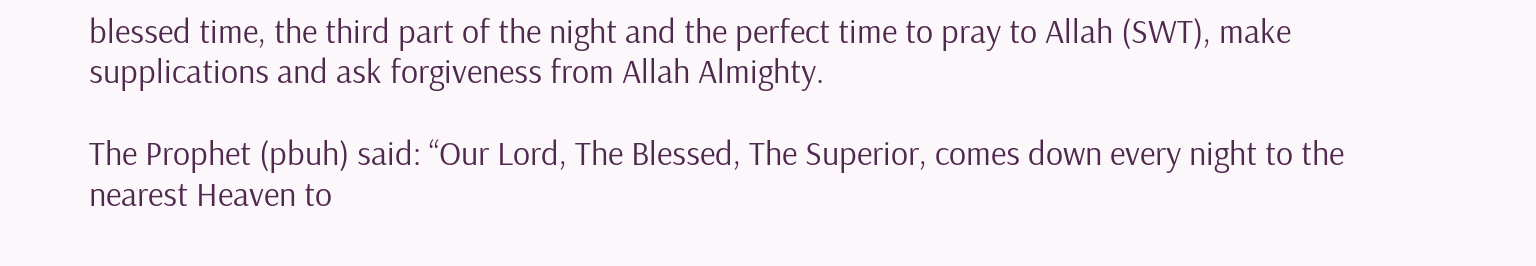blessed time, the third part of the night and the perfect time to pray to Allah (SWT), make supplications and ask forgiveness from Allah Almighty.

The Prophet (pbuh) said: “Our Lord, The Blessed, The Superior, comes down every night to the nearest Heaven to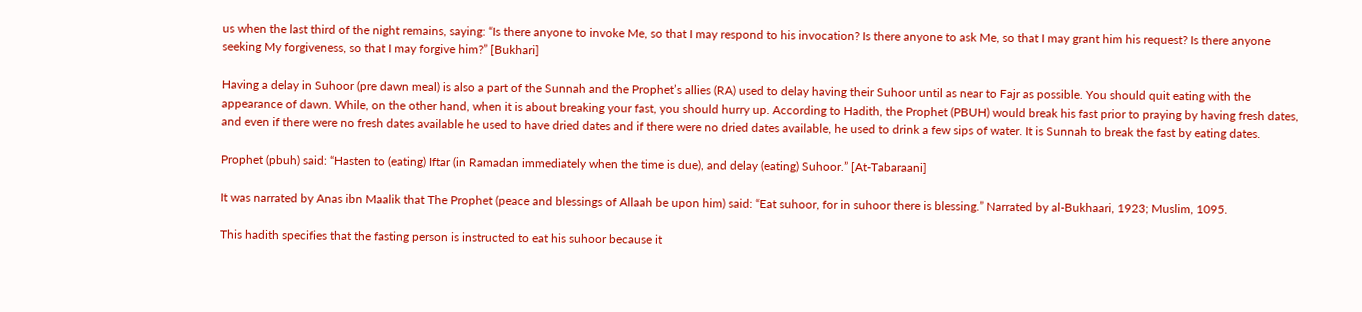us when the last third of the night remains, saying: “Is there anyone to invoke Me, so that I may respond to his invocation? Is there anyone to ask Me, so that I may grant him his request? Is there anyone seeking My forgiveness, so that I may forgive him?” [Bukhari]

Having a delay in Suhoor (pre dawn meal) is also a part of the Sunnah and the Prophet’s allies (RA) used to delay having their Suhoor until as near to Fajr as possible. You should quit eating with the appearance of dawn. While, on the other hand, when it is about breaking your fast, you should hurry up. According to Hadith, the Prophet (PBUH) would break his fast prior to praying by having fresh dates, and even if there were no fresh dates available he used to have dried dates and if there were no dried dates available, he used to drink a few sips of water. It is Sunnah to break the fast by eating dates.

Prophet (pbuh) said: “Hasten to (eating) Iftar (in Ramadan immediately when the time is due), and delay (eating) Suhoor.” [At-Tabaraani]

It was narrated by Anas ibn Maalik that The Prophet (peace and blessings of Allaah be upon him) said: “Eat suhoor, for in suhoor there is blessing.” Narrated by al-Bukhaari, 1923; Muslim, 1095.

This hadith specifies that the fasting person is instructed to eat his suhoor because it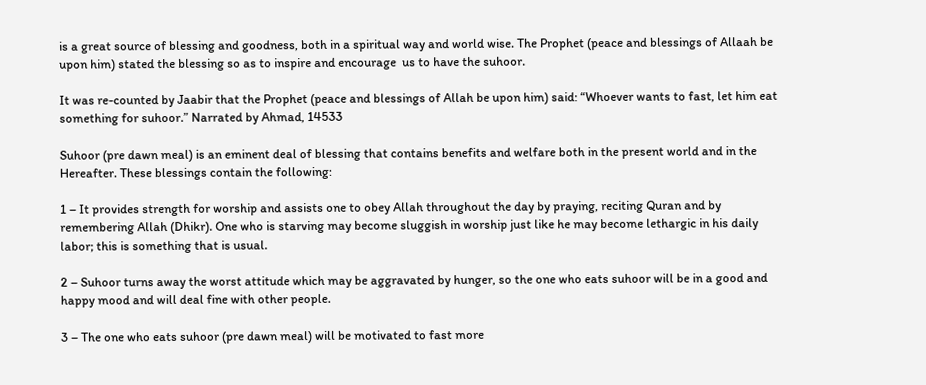is a great source of blessing and goodness, both in a spiritual way and world wise. The Prophet (peace and blessings of Allaah be upon him) stated the blessing so as to inspire and encourage  us to have the suhoor.

It was re-counted by Jaabir that the Prophet (peace and blessings of Allah be upon him) said: “Whoever wants to fast, let him eat something for suhoor.” Narrated by Ahmad, 14533

Suhoor (pre dawn meal) is an eminent deal of blessing that contains benefits and welfare both in the present world and in the Hereafter. These blessings contain the following:

1 – It provides strength for worship and assists one to obey Allah throughout the day by praying, reciting Quran and by remembering Allah (Dhikr). One who is starving may become sluggish in worship just like he may become lethargic in his daily labor; this is something that is usual.

2 – Suhoor turns away the worst attitude which may be aggravated by hunger, so the one who eats suhoor will be in a good and happy mood and will deal fine with other people.

3 – The one who eats suhoor (pre dawn meal) will be motivated to fast more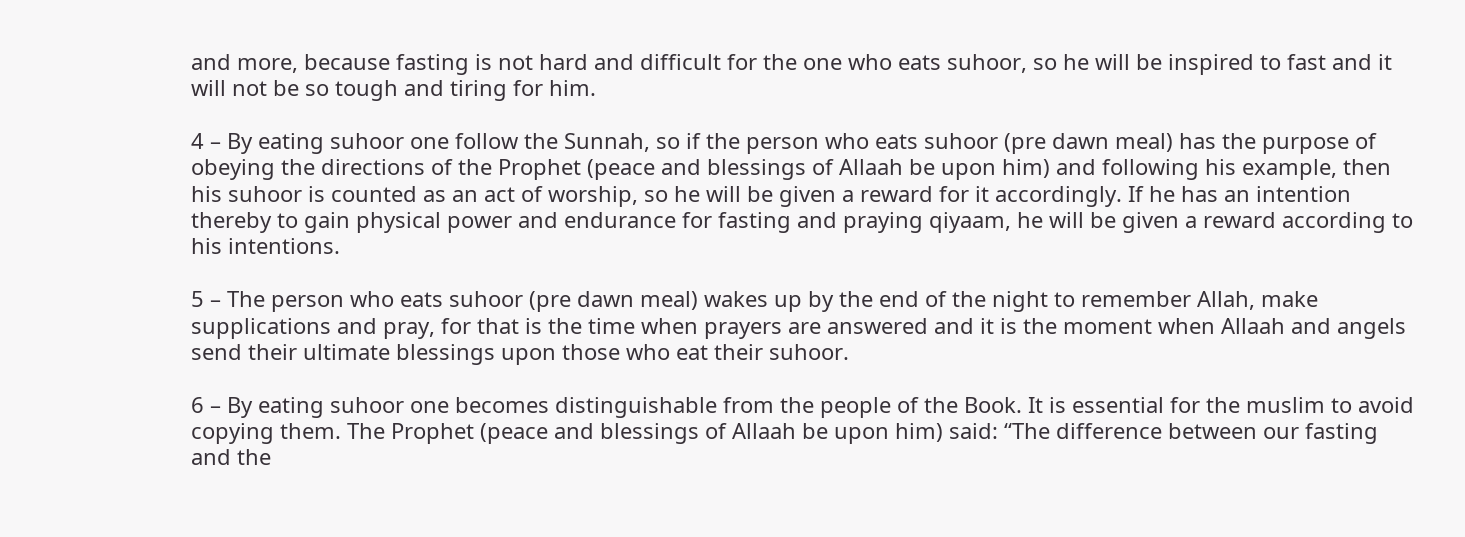and more, because fasting is not hard and difficult for the one who eats suhoor, so he will be inspired to fast and it will not be so tough and tiring for him.

4 – By eating suhoor one follow the Sunnah, so if the person who eats suhoor (pre dawn meal) has the purpose of obeying the directions of the Prophet (peace and blessings of Allaah be upon him) and following his example, then his suhoor is counted as an act of worship, so he will be given a reward for it accordingly. If he has an intention thereby to gain physical power and endurance for fasting and praying qiyaam, he will be given a reward according to his intentions.

5 – The person who eats suhoor (pre dawn meal) wakes up by the end of the night to remember Allah, make supplications and pray, for that is the time when prayers are answered and it is the moment when Allaah and angels send their ultimate blessings upon those who eat their suhoor.

6 – By eating suhoor one becomes distinguishable from the people of the Book. It is essential for the muslim to avoid copying them. The Prophet (peace and blessings of Allaah be upon him) said: “The difference between our fasting and the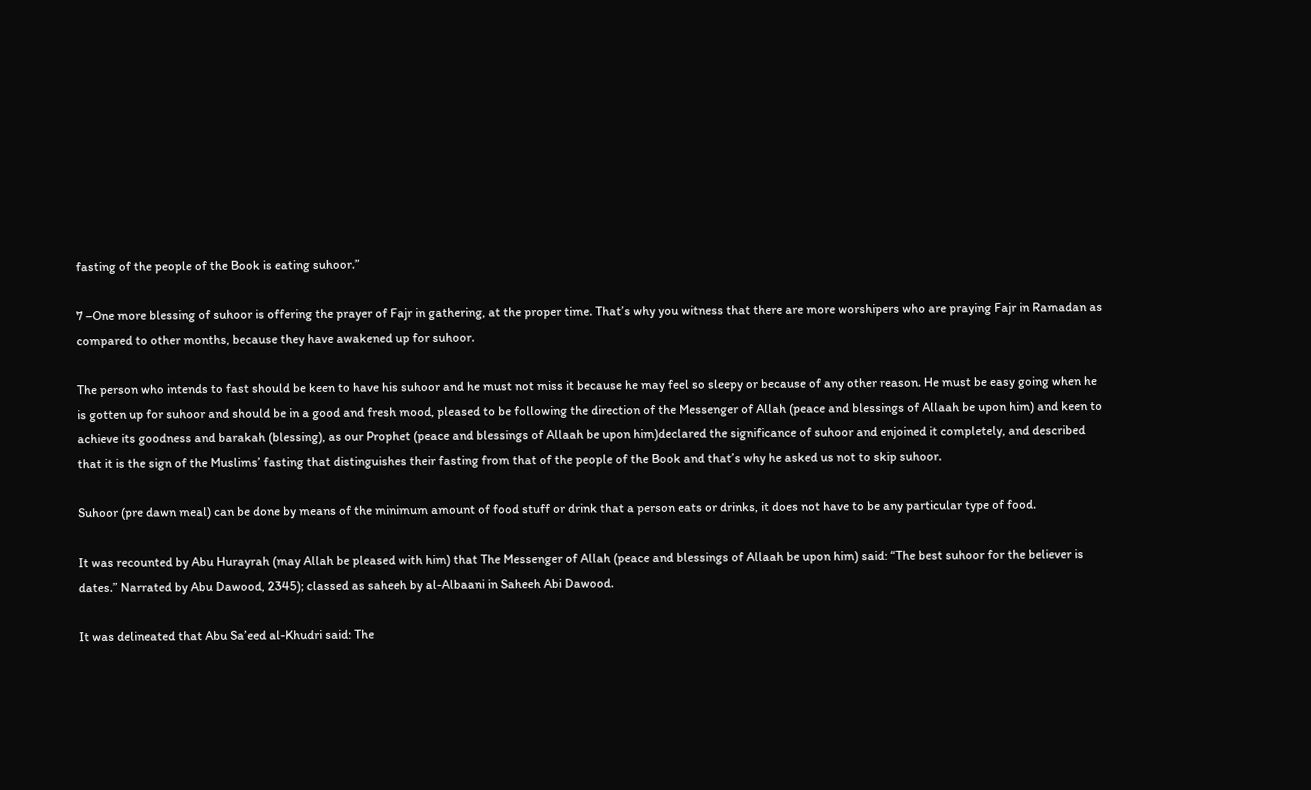fasting of the people of the Book is eating suhoor.”

7 –One more blessing of suhoor is offering the prayer of Fajr in gathering, at the proper time. That’s why you witness that there are more worshipers who are praying Fajr in Ramadan as compared to other months, because they have awakened up for suhoor.

The person who intends to fast should be keen to have his suhoor and he must not miss it because he may feel so sleepy or because of any other reason. He must be easy going when he is gotten up for suhoor and should be in a good and fresh mood, pleased to be following the direction of the Messenger of Allah (peace and blessings of Allaah be upon him) and keen to achieve its goodness and barakah (blessing), as our Prophet (peace and blessings of Allaah be upon him)declared the significance of suhoor and enjoined it completely, and described that it is the sign of the Muslims’ fasting that distinguishes their fasting from that of the people of the Book and that’s why he asked us not to skip suhoor.

Suhoor (pre dawn meal) can be done by means of the minimum amount of food stuff or drink that a person eats or drinks, it does not have to be any particular type of food.

It was recounted by Abu Hurayrah (may Allah be pleased with him) that The Messenger of Allah (peace and blessings of Allaah be upon him) said: “The best suhoor for the believer is dates.” Narrated by Abu Dawood, 2345); classed as saheeh by al-Albaani in Saheeh Abi Dawood.

It was delineated that Abu Sa’eed al-Khudri said: The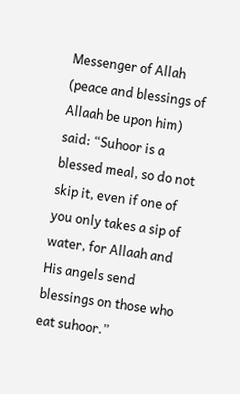Messenger of Allah (peace and blessings of Allaah be upon him) said: “Suhoor is a blessed meal, so do not skip it, even if one of you only takes a sip of water, for Allaah and His angels send blessings on those who eat suhoor.”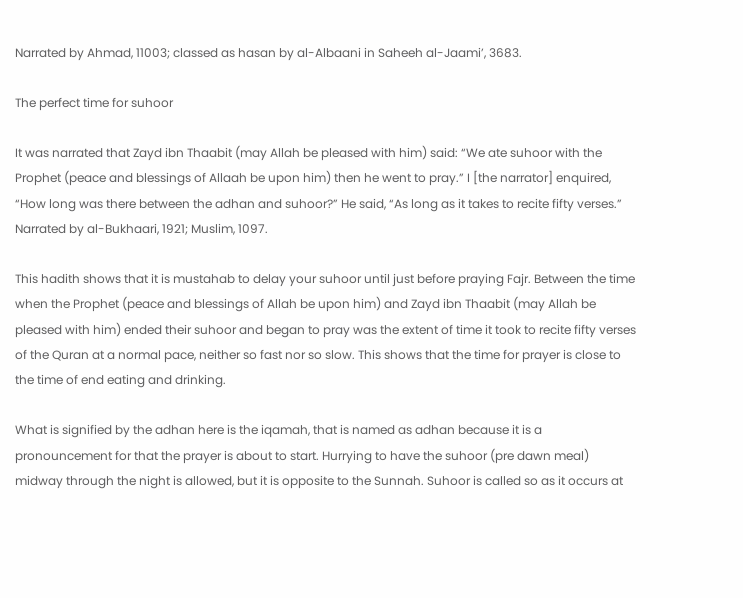Narrated by Ahmad, 11003; classed as hasan by al-Albaani in Saheeh al-Jaami’, 3683.

The perfect time for suhoor

It was narrated that Zayd ibn Thaabit (may Allah be pleased with him) said: “We ate suhoor with the Prophet (peace and blessings of Allaah be upon him) then he went to pray.” I [the narrator] enquired, “How long was there between the adhan and suhoor?” He said, “As long as it takes to recite fifty verses.” Narrated by al-Bukhaari, 1921; Muslim, 1097.

This hadith shows that it is mustahab to delay your suhoor until just before praying Fajr. Between the time when the Prophet (peace and blessings of Allah be upon him) and Zayd ibn Thaabit (may Allah be pleased with him) ended their suhoor and began to pray was the extent of time it took to recite fifty verses of the Quran at a normal pace, neither so fast nor so slow. This shows that the time for prayer is close to the time of end eating and drinking.

What is signified by the adhan here is the iqamah, that is named as adhan because it is a pronouncement for that the prayer is about to start. Hurrying to have the suhoor (pre dawn meal) midway through the night is allowed, but it is opposite to the Sunnah. Suhoor is called so as it occurs at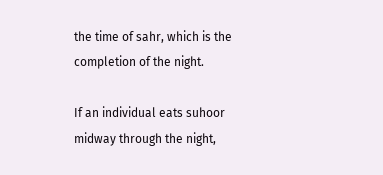the time of sahr, which is the completion of the night.

If an individual eats suhoor midway through the night,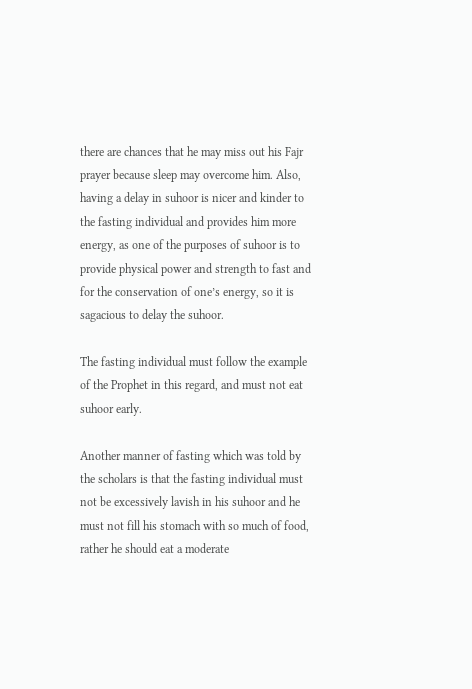there are chances that he may miss out his Fajr prayer because sleep may overcome him. Also, having a delay in suhoor is nicer and kinder to the fasting individual and provides him more energy, as one of the purposes of suhoor is to provide physical power and strength to fast and for the conservation of one’s energy, so it is sagacious to delay the suhoor.

The fasting individual must follow the example of the Prophet in this regard, and must not eat suhoor early.

Another manner of fasting which was told by the scholars is that the fasting individual must not be excessively lavish in his suhoor and he must not fill his stomach with so much of food, rather he should eat a moderate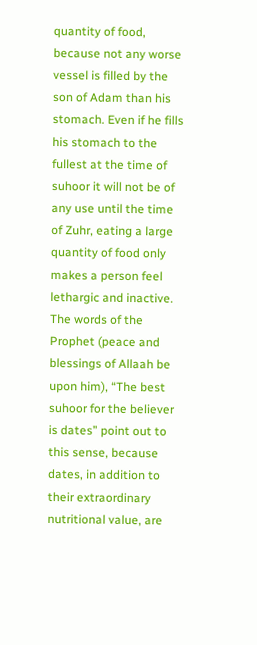quantity of food, because not any worse vessel is filled by the son of Adam than his stomach. Even if he fills his stomach to the fullest at the time of suhoor it will not be of any use until the time of Zuhr, eating a large quantity of food only makes a person feel lethargic and inactive. The words of the Prophet (peace and blessings of Allaah be upon him), “The best suhoor for the believer is dates” point out to this sense, because dates, in addition to their extraordinary nutritional value, are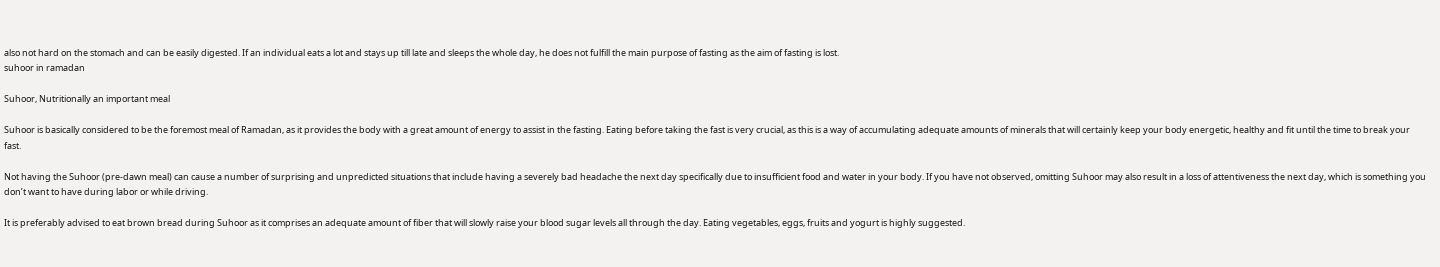also not hard on the stomach and can be easily digested. If an individual eats a lot and stays up till late and sleeps the whole day, he does not fulfill the main purpose of fasting as the aim of fasting is lost.
suhoor in ramadan

Suhoor, Nutritionally an important meal

Suhoor is basically considered to be the foremost meal of Ramadan, as it provides the body with a great amount of energy to assist in the fasting. Eating before taking the fast is very crucial, as this is a way of accumulating adequate amounts of minerals that will certainly keep your body energetic, healthy and fit until the time to break your fast.

Not having the Suhoor (pre-dawn meal) can cause a number of surprising and unpredicted situations that include having a severely bad headache the next day specifically due to insufficient food and water in your body. If you have not observed, omitting Suhoor may also result in a loss of attentiveness the next day, which is something you don’t want to have during labor or while driving.

It is preferably advised to eat brown bread during Suhoor as it comprises an adequate amount of fiber that will slowly raise your blood sugar levels all through the day. Eating vegetables, eggs, fruits and yogurt is highly suggested.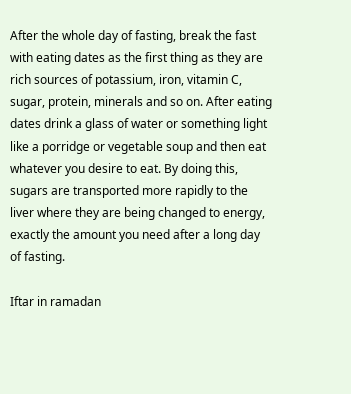After the whole day of fasting, break the fast with eating dates as the first thing as they are rich sources of potassium, iron, vitamin C, sugar, protein, minerals and so on. After eating dates drink a glass of water or something light like a porridge or vegetable soup and then eat whatever you desire to eat. By doing this, sugars are transported more rapidly to the liver where they are being changed to energy, exactly the amount you need after a long day of fasting.

Iftar in ramadan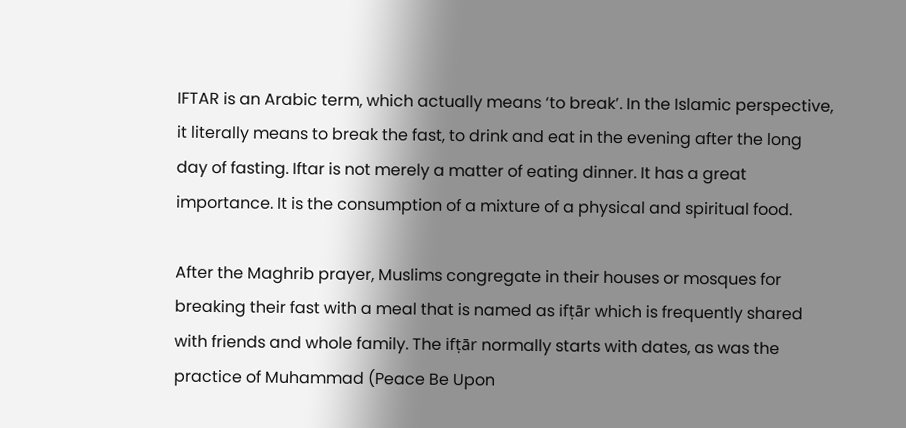IFTAR is an Arabic term, which actually means ‘to break’. In the Islamic perspective, it literally means to break the fast, to drink and eat in the evening after the long day of fasting. Iftar is not merely a matter of eating dinner. It has a great importance. It is the consumption of a mixture of a physical and spiritual food.

After the Maghrib prayer, Muslims congregate in their houses or mosques for breaking their fast with a meal that is named as ifṭār which is frequently shared with friends and whole family. The ifṭār normally starts with dates, as was the practice of Muhammad (Peace Be Upon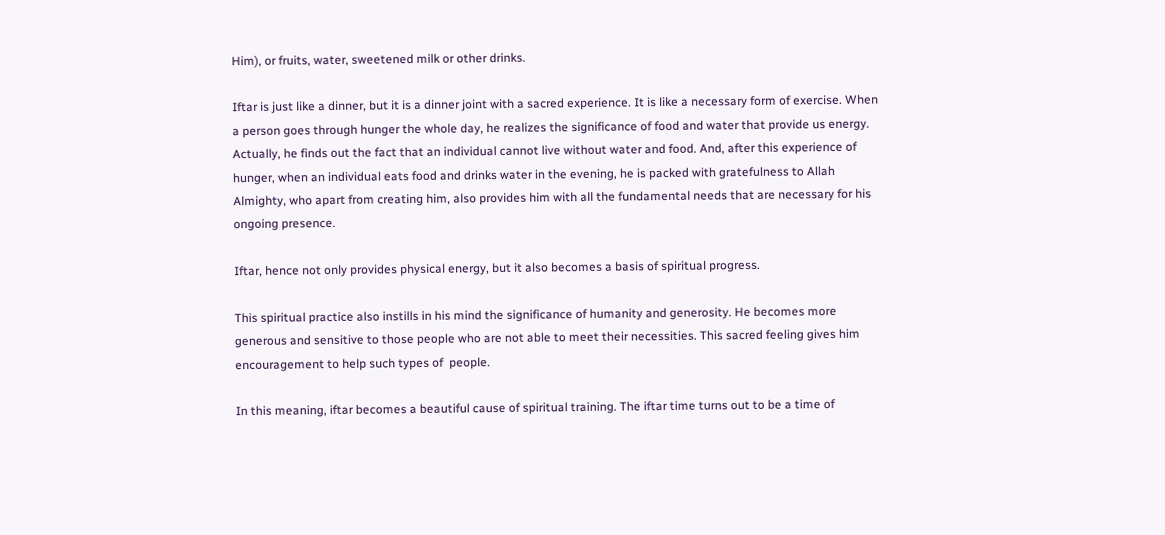Him), or fruits, water, sweetened milk or other drinks.

Iftar is just like a dinner, but it is a dinner joint with a sacred experience. It is like a necessary form of exercise. When a person goes through hunger the whole day, he realizes the significance of food and water that provide us energy. Actually, he finds out the fact that an individual cannot live without water and food. And, after this experience of hunger, when an individual eats food and drinks water in the evening, he is packed with gratefulness to Allah Almighty, who apart from creating him, also provides him with all the fundamental needs that are necessary for his ongoing presence.

Iftar, hence not only provides physical energy, but it also becomes a basis of spiritual progress.

This spiritual practice also instills in his mind the significance of humanity and generosity. He becomes more generous and sensitive to those people who are not able to meet their necessities. This sacred feeling gives him encouragement to help such types of  people.

In this meaning, iftar becomes a beautiful cause of spiritual training. The iftar time turns out to be a time of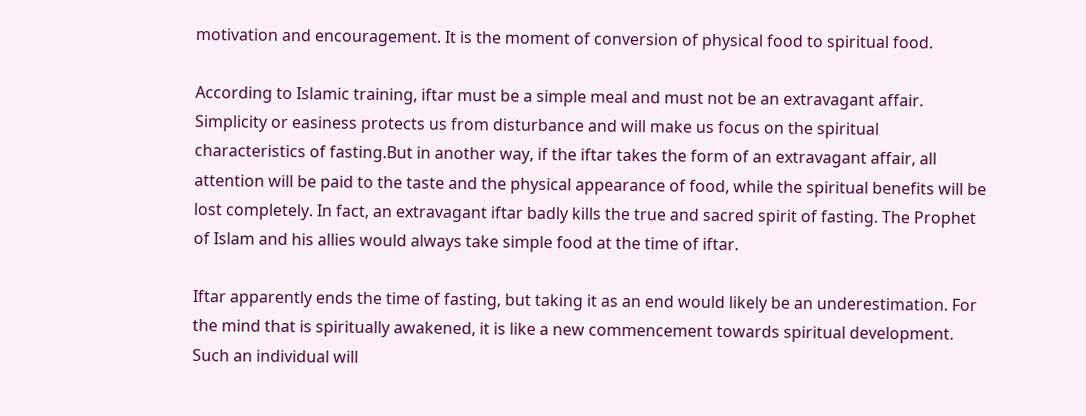motivation and encouragement. It is the moment of conversion of physical food to spiritual food.

According to Islamic training, iftar must be a simple meal and must not be an extravagant affair. Simplicity or easiness protects us from disturbance and will make us focus on the spiritual characteristics of fasting.But in another way, if the iftar takes the form of an extravagant affair, all attention will be paid to the taste and the physical appearance of food, while the spiritual benefits will be lost completely. In fact, an extravagant iftar badly kills the true and sacred spirit of fasting. The Prophet of Islam and his allies would always take simple food at the time of iftar.

Iftar apparently ends the time of fasting, but taking it as an end would likely be an underestimation. For the mind that is spiritually awakened, it is like a new commencement towards spiritual development. Such an individual will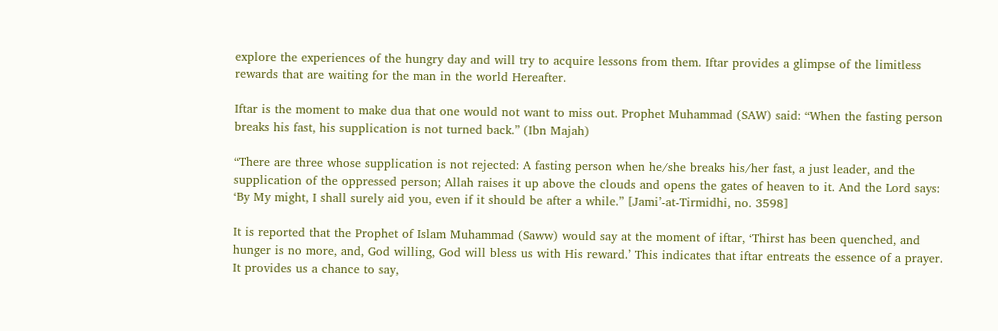explore the experiences of the hungry day and will try to acquire lessons from them. Iftar provides a glimpse of the limitless rewards that are waiting for the man in the world Hereafter.

Iftar is the moment to make dua that one would not want to miss out. Prophet Muhammad (SAW) said: “When the fasting person breaks his fast, his supplication is not turned back.” (Ibn Majah)

“There are three whose supplication is not rejected: A fasting person when he/she breaks his/her fast, a just leader, and the supplication of the oppressed person; Allah raises it up above the clouds and opens the gates of heaven to it. And the Lord says: ‘By My might, I shall surely aid you, even if it should be after a while.” [Jami’-at-Tirmidhi, no. 3598]

It is reported that the Prophet of Islam Muhammad (Saww) would say at the moment of iftar, ‘Thirst has been quenched, and hunger is no more, and, God willing, God will bless us with His reward.’ This indicates that iftar entreats the essence of a prayer. It provides us a chance to say,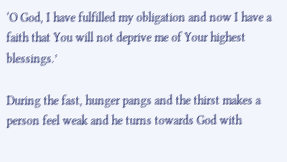‘O God, I have fulfilled my obligation and now I have a faith that You will not deprive me of Your highest blessings.’

During the fast, hunger pangs and the thirst makes a person feel weak and he turns towards God with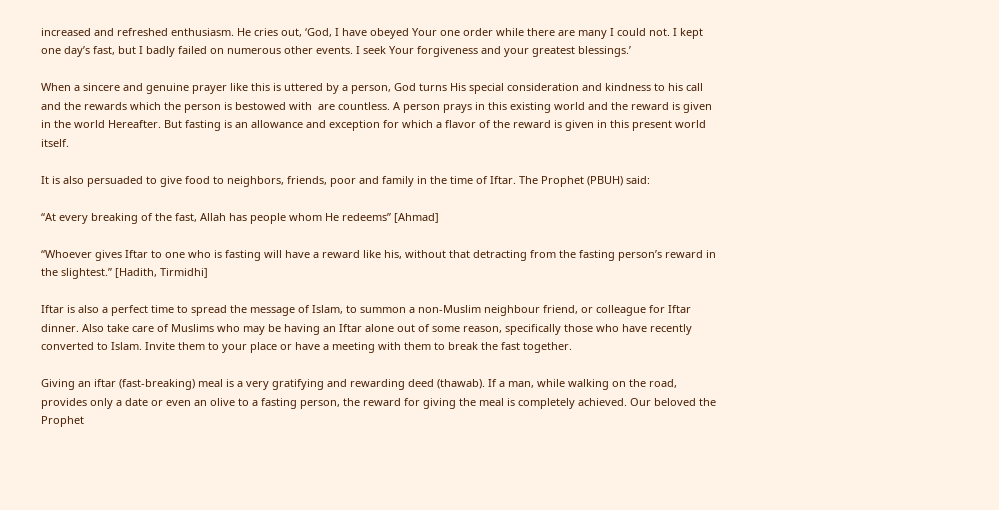increased and refreshed enthusiasm. He cries out, ‘God, I have obeyed Your one order while there are many I could not. I kept one day’s fast, but I badly failed on numerous other events. I seek Your forgiveness and your greatest blessings.’

When a sincere and genuine prayer like this is uttered by a person, God turns His special consideration and kindness to his call and the rewards which the person is bestowed with  are countless. A person prays in this existing world and the reward is given in the world Hereafter. But fasting is an allowance and exception for which a flavor of the reward is given in this present world itself.

It is also persuaded to give food to neighbors, friends, poor and family in the time of Iftar. The Prophet (PBUH) said:

“At every breaking of the fast, Allah has people whom He redeems” [Ahmad]

“Whoever gives Iftar to one who is fasting will have a reward like his, without that detracting from the fasting person’s reward in the slightest.” [Hadith, Tirmidhi]

Iftar is also a perfect time to spread the message of Islam, to summon a non-Muslim neighbour friend, or colleague for Iftar dinner. Also take care of Muslims who may be having an Iftar alone out of some reason, specifically those who have recently converted to Islam. Invite them to your place or have a meeting with them to break the fast together.

Giving an iftar (fast-breaking) meal is a very gratifying and rewarding deed (thawab). If a man, while walking on the road, provides only a date or even an olive to a fasting person, the reward for giving the meal is completely achieved. Our beloved the Prophet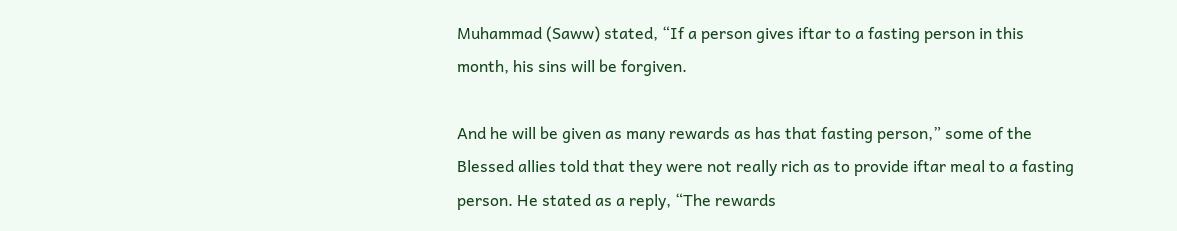Muhammad (Saww) stated, “If a person gives iftar to a fasting person in this month, his sins will be forgiven.

And he will be given as many rewards as has that fasting person,” some of the Blessed allies told that they were not really rich as to provide iftar meal to a fasting person. He stated as a reply, “The rewards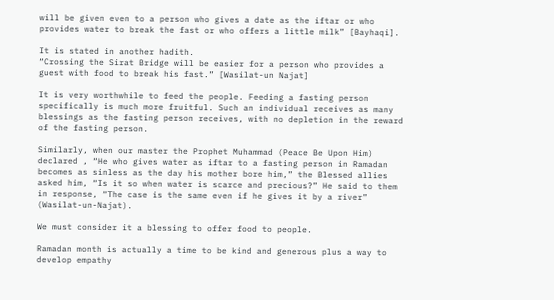will be given even to a person who gives a date as the iftar or who provides water to break the fast or who offers a little milk” [Bayhaqi].

It is stated in another hadith.
“Crossing the Sirat Bridge will be easier for a person who provides a guest with food to break his fast.” [Wasilat-un Najat]

It is very worthwhile to feed the people. Feeding a fasting person specifically is much more fruitful. Such an individual receives as many blessings as the fasting person receives, with no depletion in the reward of the fasting person.

Similarly, when our master the Prophet Muhammad (Peace Be Upon Him) declared , “He who gives water as iftar to a fasting person in Ramadan becomes as sinless as the day his mother bore him,” the Blessed allies asked him, “Is it so when water is scarce and precious?” He said to them in response, “The case is the same even if he gives it by a river” (Wasilat-un-Najat).

We must consider it a blessing to offer food to people.

Ramadan month is actually a time to be kind and generous plus a way to develop empathy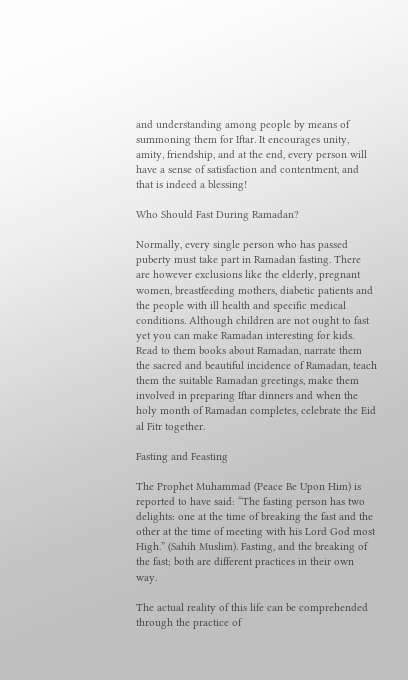and understanding among people by means of summoning them for Iftar. It encourages unity, amity, friendship, and at the end, every person will have a sense of satisfaction and contentment, and that is indeed a blessing!

Who Should Fast During Ramadan?

Normally, every single person who has passed puberty must take part in Ramadan fasting. There are however exclusions like the elderly, pregnant women, breastfeeding mothers, diabetic patients and the people with ill health and specific medical conditions. Although children are not ought to fast yet you can make Ramadan interesting for kids. Read to them books about Ramadan, narrate them the sacred and beautiful incidence of Ramadan, teach them the suitable Ramadan greetings, make them involved in preparing Iftar dinners and when the holy month of Ramadan completes, celebrate the Eid al Fitr together.

Fasting and Feasting

The Prophet Muhammad (Peace Be Upon Him) is reported to have said: “The fasting person has two delights: one at the time of breaking the fast and the other at the time of meeting with his Lord God most High.” (Sahih Muslim). Fasting, and the breaking of the fast; both are different practices in their own way.

The actual reality of this life can be comprehended through the practice of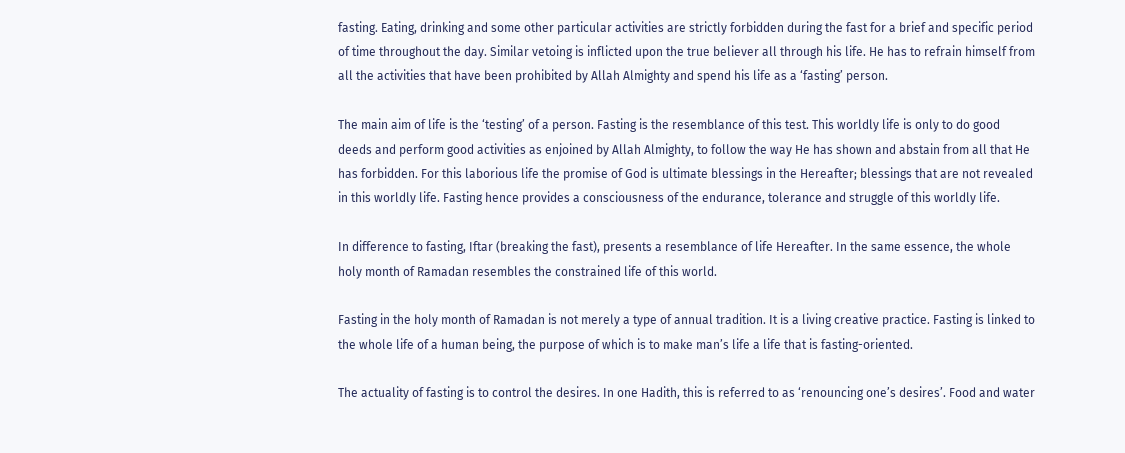fasting. Eating, drinking and some other particular activities are strictly forbidden during the fast for a brief and specific period of time throughout the day. Similar vetoing is inflicted upon the true believer all through his life. He has to refrain himself from all the activities that have been prohibited by Allah Almighty and spend his life as a ‘fasting’ person.

The main aim of life is the ‘testing’ of a person. Fasting is the resemblance of this test. This worldly life is only to do good deeds and perform good activities as enjoined by Allah Almighty, to follow the way He has shown and abstain from all that He has forbidden. For this laborious life the promise of God is ultimate blessings in the Hereafter; blessings that are not revealed in this worldly life. Fasting hence provides a consciousness of the endurance, tolerance and struggle of this worldly life.

In difference to fasting, Iftar (breaking the fast), presents a resemblance of life Hereafter. In the same essence, the whole holy month of Ramadan resembles the constrained life of this world.

Fasting in the holy month of Ramadan is not merely a type of annual tradition. It is a living creative practice. Fasting is linked to the whole life of a human being, the purpose of which is to make man’s life a life that is fasting-oriented.

The actuality of fasting is to control the desires. In one Hadith, this is referred to as ‘renouncing one’s desires’. Food and water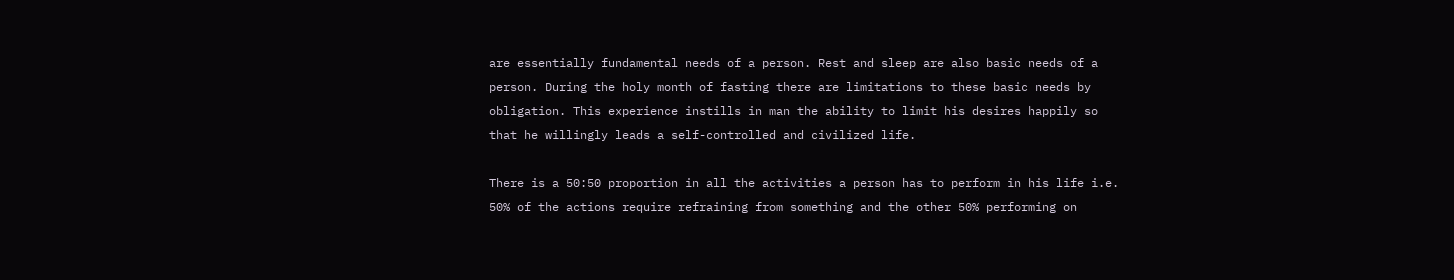are essentially fundamental needs of a person. Rest and sleep are also basic needs of a person. During the holy month of fasting there are limitations to these basic needs by obligation. This experience instills in man the ability to limit his desires happily so that he willingly leads a self-controlled and civilized life.

There is a 50:50 proportion in all the activities a person has to perform in his life i.e. 50% of the actions require refraining from something and the other 50% performing on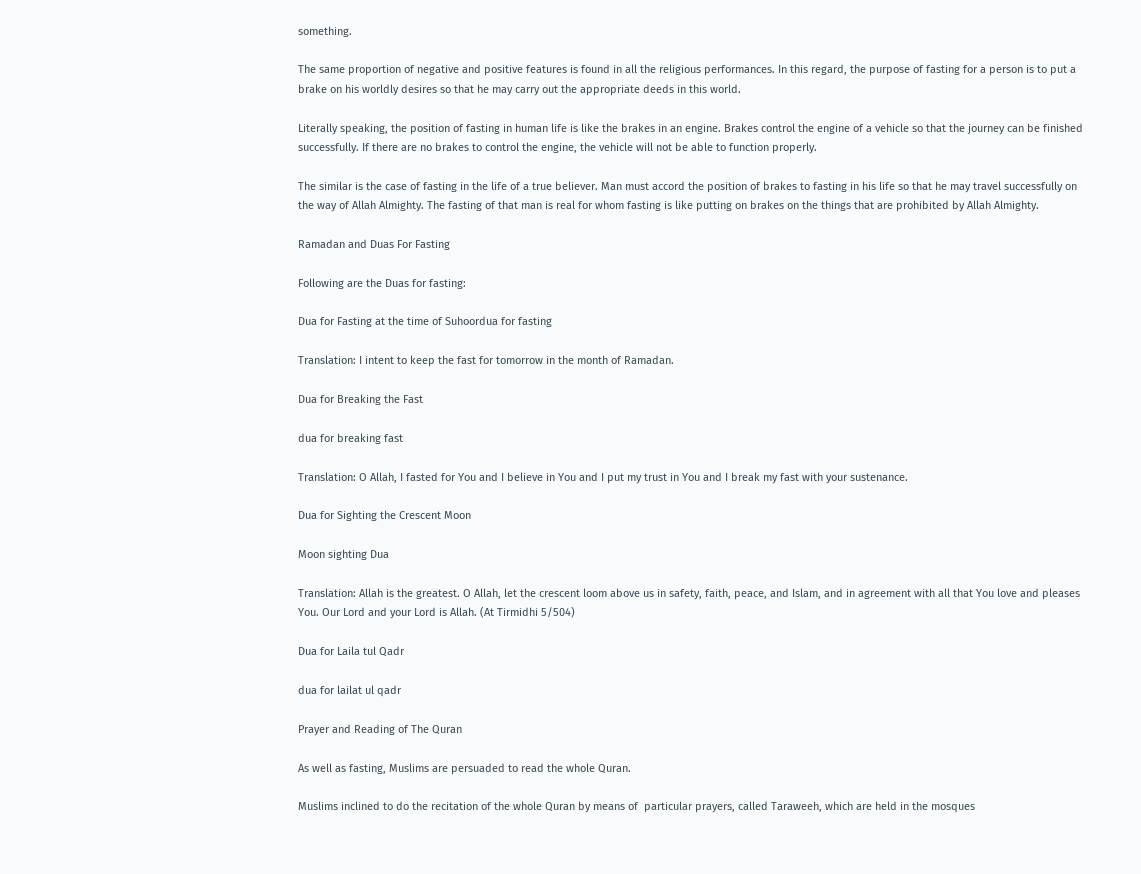something.

The same proportion of negative and positive features is found in all the religious performances. In this regard, the purpose of fasting for a person is to put a brake on his worldly desires so that he may carry out the appropriate deeds in this world.

Literally speaking, the position of fasting in human life is like the brakes in an engine. Brakes control the engine of a vehicle so that the journey can be finished successfully. If there are no brakes to control the engine, the vehicle will not be able to function properly.

The similar is the case of fasting in the life of a true believer. Man must accord the position of brakes to fasting in his life so that he may travel successfully on the way of Allah Almighty. The fasting of that man is real for whom fasting is like putting on brakes on the things that are prohibited by Allah Almighty.

Ramadan and Duas For Fasting

Following are the Duas for fasting:

Dua for Fasting at the time of Suhoordua for fasting

Translation: I intent to keep the fast for tomorrow in the month of Ramadan.

Dua for Breaking the Fast

dua for breaking fast

Translation: O Allah, I fasted for You and I believe in You and I put my trust in You and I break my fast with your sustenance.

Dua for Sighting the Crescent Moon

Moon sighting Dua

Translation: Allah is the greatest. O Allah, let the crescent loom above us in safety, faith, peace, and Islam, and in agreement with all that You love and pleases You. Our Lord and your Lord is Allah. (At Tirmidhi 5/504)

Dua for Laila tul Qadr

dua for lailat ul qadr

Prayer and Reading of The Quran

As well as fasting, Muslims are persuaded to read the whole Quran.

Muslims inclined to do the recitation of the whole Quran by means of  particular prayers, called Taraweeh, which are held in the mosques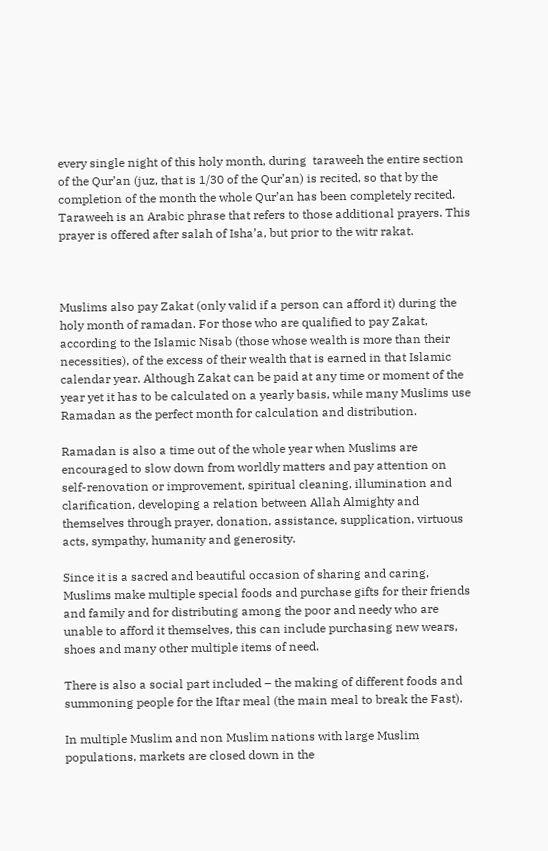every single night of this holy month, during  taraweeh the entire section of the Qur’an (juz, that is 1/30 of the Qur’an) is recited, so that by the completion of the month the whole Qur’an has been completely recited. Taraweeh is an Arabic phrase that refers to those additional prayers. This prayer is offered after salah of Isha’a, but prior to the witr rakat.



Muslims also pay Zakat (only valid if a person can afford it) during the holy month of ramadan. For those who are qualified to pay Zakat, according to the Islamic Nisab (those whose wealth is more than their necessities), of the excess of their wealth that is earned in that Islamic calendar year. Although Zakat can be paid at any time or moment of the year yet it has to be calculated on a yearly basis, while many Muslims use Ramadan as the perfect month for calculation and distribution.

Ramadan is also a time out of the whole year when Muslims are encouraged to slow down from worldly matters and pay attention on self-renovation or improvement, spiritual cleaning, illumination and clarification, developing a relation between Allah Almighty and themselves through prayer, donation, assistance, supplication, virtuous acts, sympathy, humanity and generosity.

Since it is a sacred and beautiful occasion of sharing and caring, Muslims make multiple special foods and purchase gifts for their friends and family and for distributing among the poor and needy who are unable to afford it themselves, this can include purchasing new wears, shoes and many other multiple items of need.

There is also a social part included – the making of different foods and summoning people for the Iftar meal (the main meal to break the Fast).

In multiple Muslim and non Muslim nations with large Muslim populations, markets are closed down in the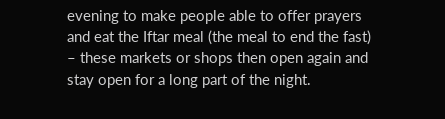evening to make people able to offer prayers and eat the Iftar meal (the meal to end the fast) – these markets or shops then open again and stay open for a long part of the night.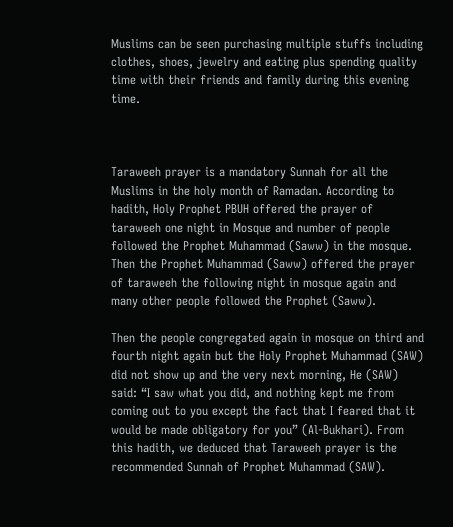Muslims can be seen purchasing multiple stuffs including clothes, shoes, jewelry and eating plus spending quality time with their friends and family during this evening time.



Taraweeh prayer is a mandatory Sunnah for all the Muslims in the holy month of Ramadan. According to hadith, Holy Prophet PBUH offered the prayer of taraweeh one night in Mosque and number of people followed the Prophet Muhammad (Saww) in the mosque. Then the Prophet Muhammad (Saww) offered the prayer of taraweeh the following night in mosque again and many other people followed the Prophet (Saww).

Then the people congregated again in mosque on third and fourth night again but the Holy Prophet Muhammad (SAW) did not show up and the very next morning, He (SAW) said: “I saw what you did, and nothing kept me from coming out to you except the fact that I feared that it would be made obligatory for you” (Al-Bukhari). From this hadith, we deduced that Taraweeh prayer is the recommended Sunnah of Prophet Muhammad (SAW).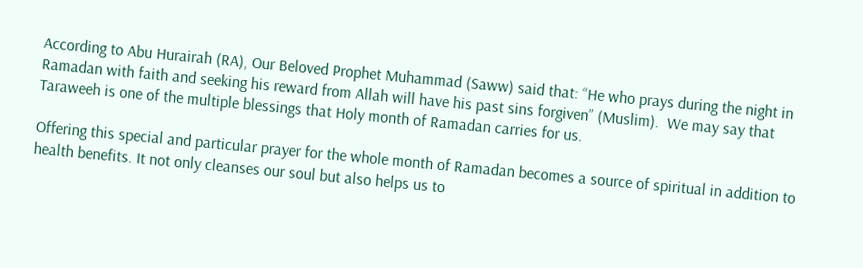According to Abu Hurairah (RA), Our Beloved Prophet Muhammad (Saww) said that: “He who prays during the night in Ramadan with faith and seeking his reward from Allah will have his past sins forgiven” (Muslim).  We may say that Taraweeh is one of the multiple blessings that Holy month of Ramadan carries for us.

Offering this special and particular prayer for the whole month of Ramadan becomes a source of spiritual in addition to health benefits. It not only cleanses our soul but also helps us to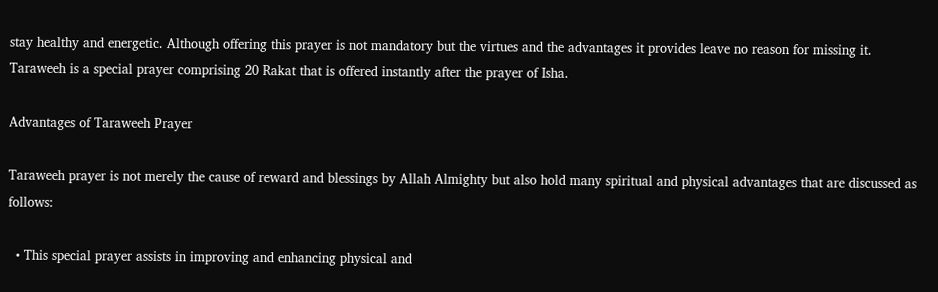stay healthy and energetic. Although offering this prayer is not mandatory but the virtues and the advantages it provides leave no reason for missing it. Taraweeh is a special prayer comprising 20 Rakat that is offered instantly after the prayer of Isha.

Advantages of Taraweeh Prayer

Taraweeh prayer is not merely the cause of reward and blessings by Allah Almighty but also hold many spiritual and physical advantages that are discussed as follows:

  • This special prayer assists in improving and enhancing physical and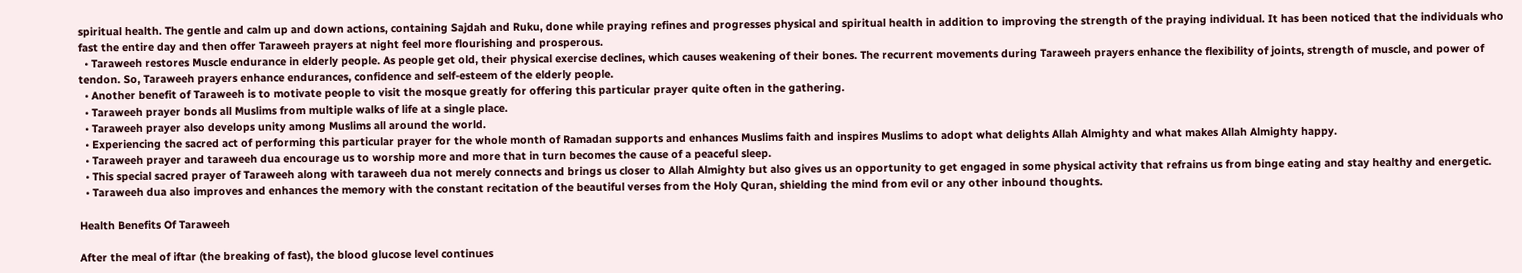spiritual health. The gentle and calm up and down actions, containing Sajdah and Ruku, done while praying refines and progresses physical and spiritual health in addition to improving the strength of the praying individual. It has been noticed that the individuals who fast the entire day and then offer Taraweeh prayers at night feel more flourishing and prosperous.
  • Taraweeh restores Muscle endurance in elderly people. As people get old, their physical exercise declines, which causes weakening of their bones. The recurrent movements during Taraweeh prayers enhance the flexibility of joints, strength of muscle, and power of tendon. So, Taraweeh prayers enhance endurances, confidence and self-esteem of the elderly people.
  • Another benefit of Taraweeh is to motivate people to visit the mosque greatly for offering this particular prayer quite often in the gathering.
  • Taraweeh prayer bonds all Muslims from multiple walks of life at a single place.
  • Taraweeh prayer also develops unity among Muslims all around the world.
  • Experiencing the sacred act of performing this particular prayer for the whole month of Ramadan supports and enhances Muslims faith and inspires Muslims to adopt what delights Allah Almighty and what makes Allah Almighty happy.
  • Taraweeh prayer and taraweeh dua encourage us to worship more and more that in turn becomes the cause of a peaceful sleep.
  • This special sacred prayer of Taraweeh along with taraweeh dua not merely connects and brings us closer to Allah Almighty but also gives us an opportunity to get engaged in some physical activity that refrains us from binge eating and stay healthy and energetic.
  • Taraweeh dua also improves and enhances the memory with the constant recitation of the beautiful verses from the Holy Quran, shielding the mind from evil or any other inbound thoughts.

Health Benefits Of Taraweeh

After the meal of iftar (the breaking of fast), the blood glucose level continues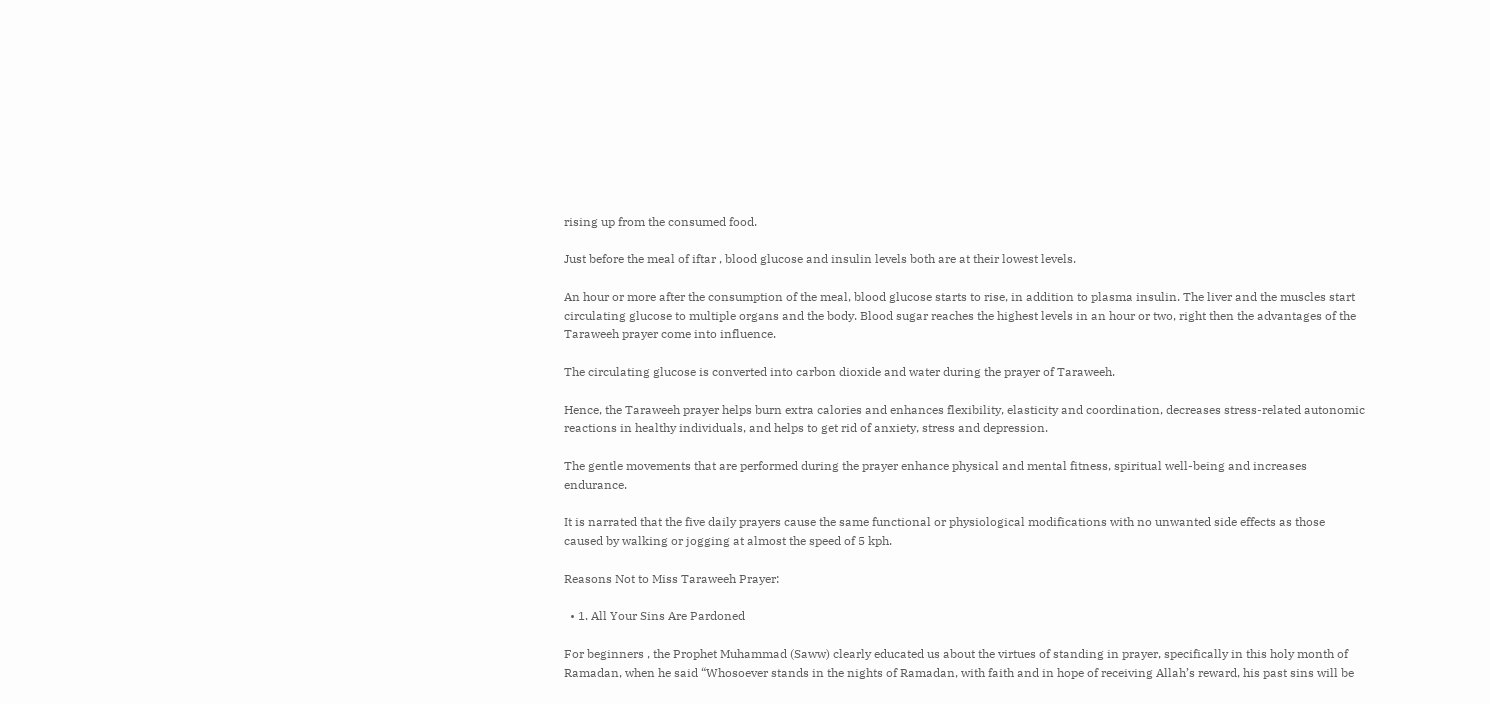rising up from the consumed food.

Just before the meal of iftar , blood glucose and insulin levels both are at their lowest levels.

An hour or more after the consumption of the meal, blood glucose starts to rise, in addition to plasma insulin. The liver and the muscles start circulating glucose to multiple organs and the body. Blood sugar reaches the highest levels in an hour or two, right then the advantages of the Taraweeh prayer come into influence.

The circulating glucose is converted into carbon dioxide and water during the prayer of Taraweeh.

Hence, the Taraweeh prayer helps burn extra calories and enhances flexibility, elasticity and coordination, decreases stress-related autonomic reactions in healthy individuals, and helps to get rid of anxiety, stress and depression.

The gentle movements that are performed during the prayer enhance physical and mental fitness, spiritual well-being and increases endurance.

It is narrated that the five daily prayers cause the same functional or physiological modifications with no unwanted side effects as those caused by walking or jogging at almost the speed of 5 kph.

Reasons Not to Miss Taraweeh Prayer:

  • 1. All Your Sins Are Pardoned

For beginners , the Prophet Muhammad (Saww) clearly educated us about the virtues of standing in prayer, specifically in this holy month of Ramadan, when he said “Whosoever stands in the nights of Ramadan, with faith and in hope of receiving Allah’s reward, his past sins will be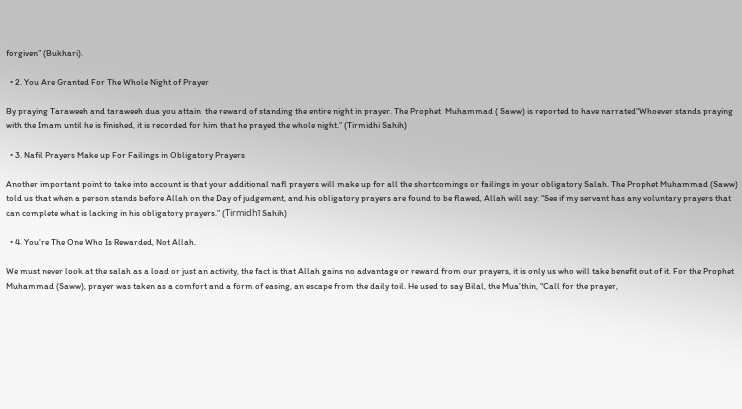forgiven” (Bukhari).

  • 2. You Are Granted For The Whole Night of Prayer

By praying Taraweeh and taraweeh dua you attain  the reward of standing the entire night in prayer. The Prophet  Muhammad ( Saww) is reported to have narrated“Whoever stands praying with the Imam until he is finished, it is recorded for him that he prayed the whole night.” (Tirmidhi Sahih)

  • 3. Nafil Prayers Make up For Failings in Obligatory Prayers

Another important point to take into account is that your additional nafl prayers will make up for all the shortcomings or failings in your obligatory Salah. The Prophet Muhammad (Saww) told us that when a person stands before Allah on the Day of judgement, and his obligatory prayers are found to be flawed, Allah will say: “See if my servant has any voluntary prayers that can complete what is lacking in his obligatory prayers.” (Tirmidhī Sahih)

  • 4. You’re The One Who Is Rewarded, Not Allah.

We must never look at the salah as a load or just an activity, the fact is that Allah gains no advantage or reward from our prayers, it is only us who will take benefit out of it. For the Prophet Muhammad (Saww), prayer was taken as a comfort and a form of easing, an escape from the daily toil. He used to say Bilal, the Mua’thin, “Call for the prayer,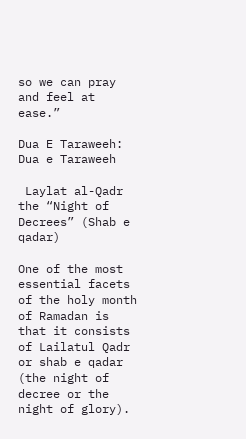so we can pray and feel at ease.”

Dua E Taraweeh:
Dua e Taraweeh

 Laylat al-Qadr the “Night of Decrees” (Shab e qadar)

One of the most essential facets of the holy month of Ramadan is that it consists of Lailatul Qadr or shab e qadar (the night of decree or the night of glory).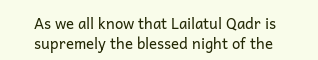As we all know that Lailatul Qadr is supremely the blessed night of the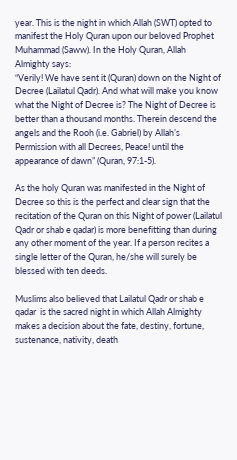year. This is the night in which Allah (SWT) opted to manifest the Holy Quran upon our beloved Prophet Muhammad (Saww). In the Holy Quran, Allah Almighty says:
“Verily! We have sent it (Quran) down on the Night of Decree (Lailatul Qadr). And what will make you know what the Night of Decree is? The Night of Decree is better than a thousand months. Therein descend the angels and the Rooh (i.e. Gabriel) by Allah’s Permission with all Decrees, Peace! until the appearance of dawn” (Quran, 97:1-5).

As the holy Quran was manifested in the Night of Decree so this is the perfect and clear sign that the recitation of the Quran on this Night of power (Lailatul Qadr or shab e qadar) is more benefitting than during any other moment of the year. If a person recites a single letter of the Quran, he/she will surely be blessed with ten deeds.

Muslims also believed that Lailatul Qadr or shab e qadar  is the sacred night in which Allah Almighty makes a decision about the fate, destiny, fortune, sustenance, nativity, death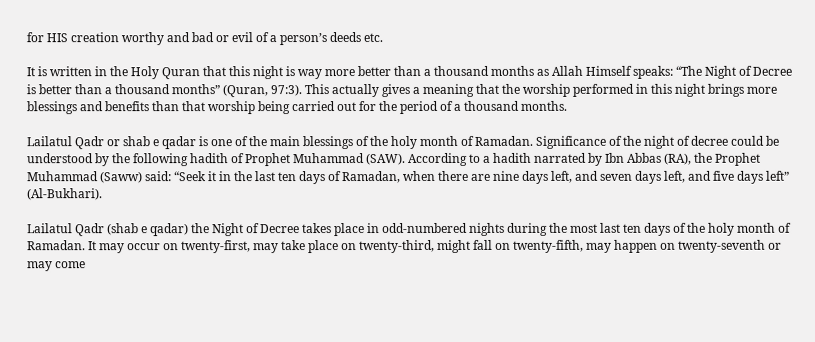for HIS creation worthy and bad or evil of a person’s deeds etc.

It is written in the Holy Quran that this night is way more better than a thousand months as Allah Himself speaks: “The Night of Decree is better than a thousand months” (Quran, 97:3). This actually gives a meaning that the worship performed in this night brings more blessings and benefits than that worship being carried out for the period of a thousand months.

Lailatul Qadr or shab e qadar is one of the main blessings of the holy month of Ramadan. Significance of the night of decree could be understood by the following hadith of Prophet Muhammad (SAW). According to a hadith narrated by Ibn Abbas (RA), the Prophet Muhammad (Saww) said: “Seek it in the last ten days of Ramadan, when there are nine days left, and seven days left, and five days left” (Al-Bukhari).

Lailatul Qadr (shab e qadar) the Night of Decree takes place in odd-numbered nights during the most last ten days of the holy month of Ramadan. It may occur on twenty-first, may take place on twenty-third, might fall on twenty-fifth, may happen on twenty-seventh or may come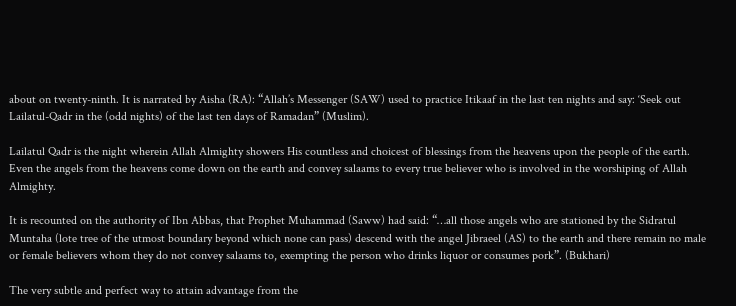about on twenty-ninth. It is narrated by Aisha (RA): “Allah’s Messenger (SAW) used to practice Itikaaf in the last ten nights and say: ‘Seek out Lailatul-Qadr in the (odd nights) of the last ten days of Ramadan” (Muslim).

Lailatul Qadr is the night wherein Allah Almighty showers His countless and choicest of blessings from the heavens upon the people of the earth. Even the angels from the heavens come down on the earth and convey salaams to every true believer who is involved in the worshiping of Allah Almighty.

It is recounted on the authority of Ibn Abbas, that Prophet Muhammad (Saww) had said: “…all those angels who are stationed by the Sidratul Muntaha (lote tree of the utmost boundary beyond which none can pass) descend with the angel Jibraeel (AS) to the earth and there remain no male or female believers whom they do not convey salaams to, exempting the person who drinks liquor or consumes pork”. (Bukhari)

The very subtle and perfect way to attain advantage from the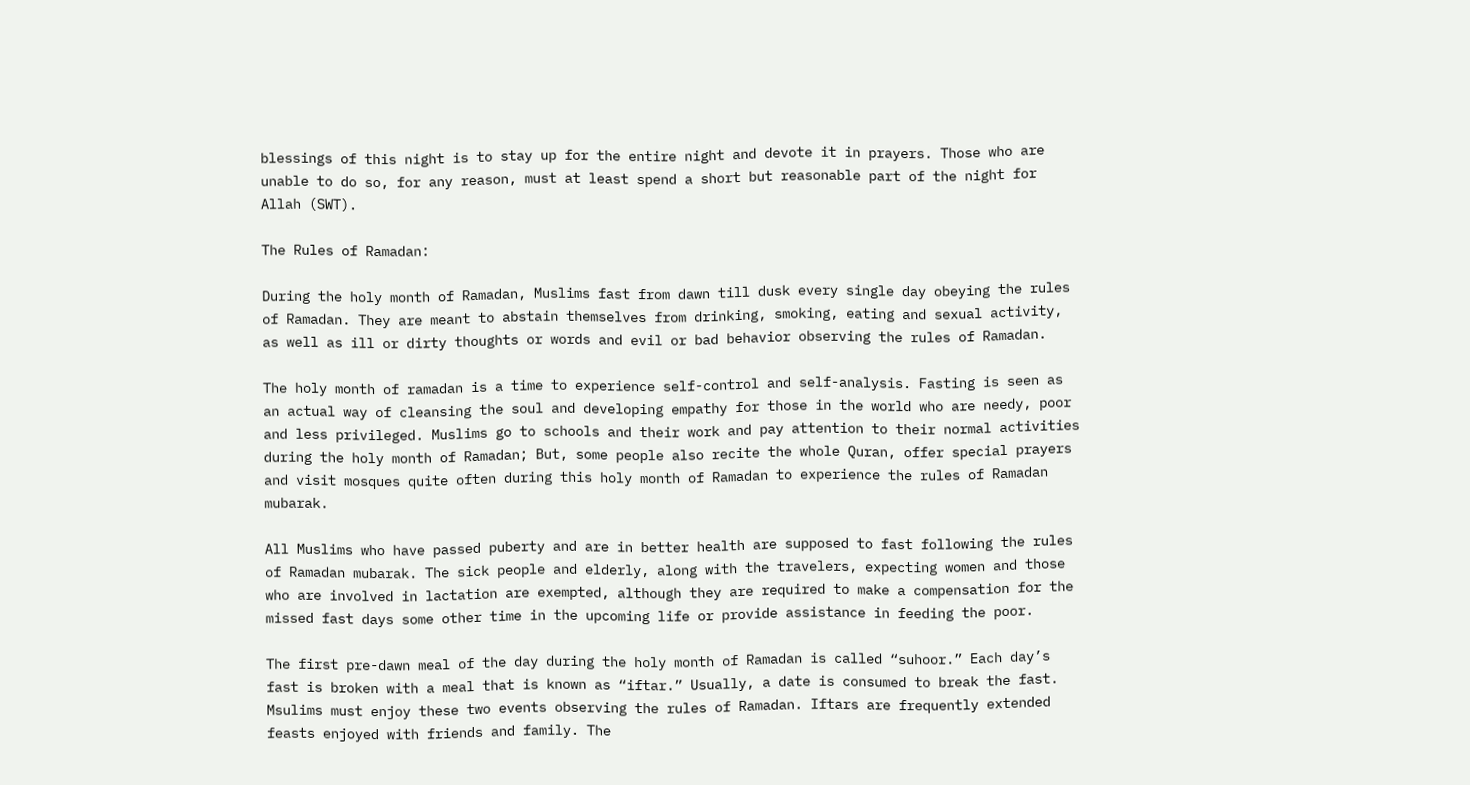blessings of this night is to stay up for the entire night and devote it in prayers. Those who are unable to do so, for any reason, must at least spend a short but reasonable part of the night for Allah (SWT).

The Rules of Ramadan:

During the holy month of Ramadan, Muslims fast from dawn till dusk every single day obeying the rules of Ramadan. They are meant to abstain themselves from drinking, smoking, eating and sexual activity, as well as ill or dirty thoughts or words and evil or bad behavior observing the rules of Ramadan.

The holy month of ramadan is a time to experience self-control and self-analysis. Fasting is seen as an actual way of cleansing the soul and developing empathy for those in the world who are needy, poor and less privileged. Muslims go to schools and their work and pay attention to their normal activities during the holy month of Ramadan; But, some people also recite the whole Quran, offer special prayers and visit mosques quite often during this holy month of Ramadan to experience the rules of Ramadan mubarak.

All Muslims who have passed puberty and are in better health are supposed to fast following the rules of Ramadan mubarak. The sick people and elderly, along with the travelers, expecting women and those who are involved in lactation are exempted, although they are required to make a compensation for the missed fast days some other time in the upcoming life or provide assistance in feeding the poor.

The first pre-dawn meal of the day during the holy month of Ramadan is called “suhoor.” Each day’s fast is broken with a meal that is known as “iftar.” Usually, a date is consumed to break the fast. Msulims must enjoy these two events observing the rules of Ramadan. Iftars are frequently extended feasts enjoyed with friends and family. The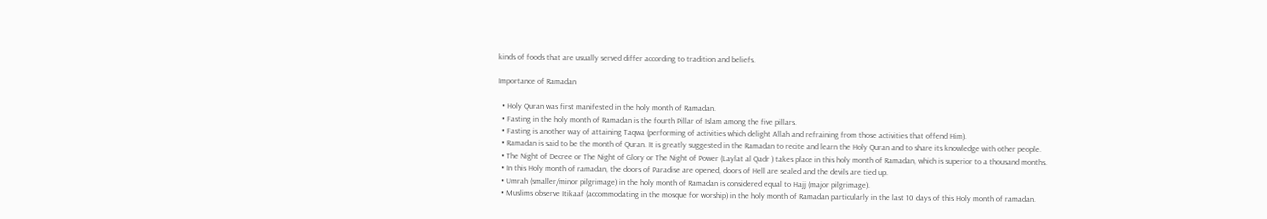kinds of foods that are usually served differ according to tradition and beliefs.

Importance of Ramadan

  • Holy Quran was first manifested in the holy month of Ramadan.
  • Fasting in the holy month of Ramadan is the fourth Pillar of Islam among the five pillars.
  • Fasting is another way of attaining Taqwa (performing of activities which delight Allah and refraining from those activities that offend Him).
  • Ramadan is said to be the month of Quran. It is greatly suggested in the Ramadan to recite and learn the Holy Quran and to share its knowledge with other people.
  • The Night of Decree or The Night of Glory or The Night of Power (Laylat al Qadr ) takes place in this holy month of Ramadan, which is superior to a thousand months.
  • In this Holy month of ramadan, the doors of Paradise are opened, doors of Hell are sealed and the devils are tied up.
  • Umrah (smaller/minor pilgrimage) in the holy month of Ramadan is considered equal to Hajj (major pilgrimage).
  • Muslims observe Itikaaf (accommodating in the mosque for worship) in the holy month of Ramadan particularly in the last 10 days of this Holy month of ramadan.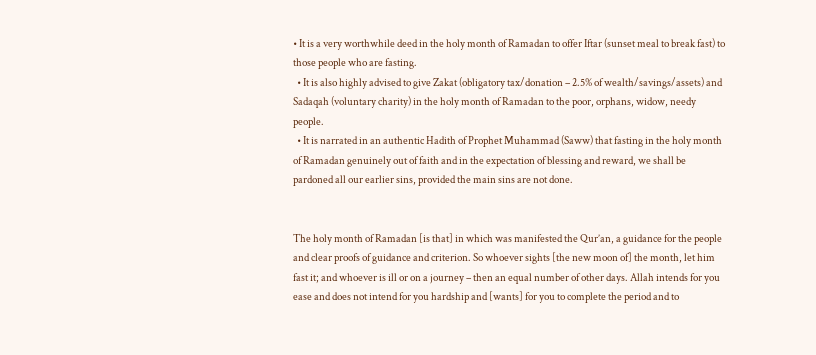• It is a very worthwhile deed in the holy month of Ramadan to offer Iftar (sunset meal to break fast) to those people who are fasting.
  • It is also highly advised to give Zakat (obligatory tax/donation – 2.5% of wealth/savings/assets) and Sadaqah (voluntary charity) in the holy month of Ramadan to the poor, orphans, widow, needy people.
  • It is narrated in an authentic Hadith of Prophet Muhammad (Saww) that fasting in the holy month of Ramadan genuinely out of faith and in the expectation of blessing and reward, we shall be pardoned all our earlier sins, provided the main sins are not done.


The holy month of Ramadan [is that] in which was manifested the Qur’an, a guidance for the people and clear proofs of guidance and criterion. So whoever sights [the new moon of] the month, let him fast it; and whoever is ill or on a journey – then an equal number of other days. Allah intends for you ease and does not intend for you hardship and [wants] for you to complete the period and to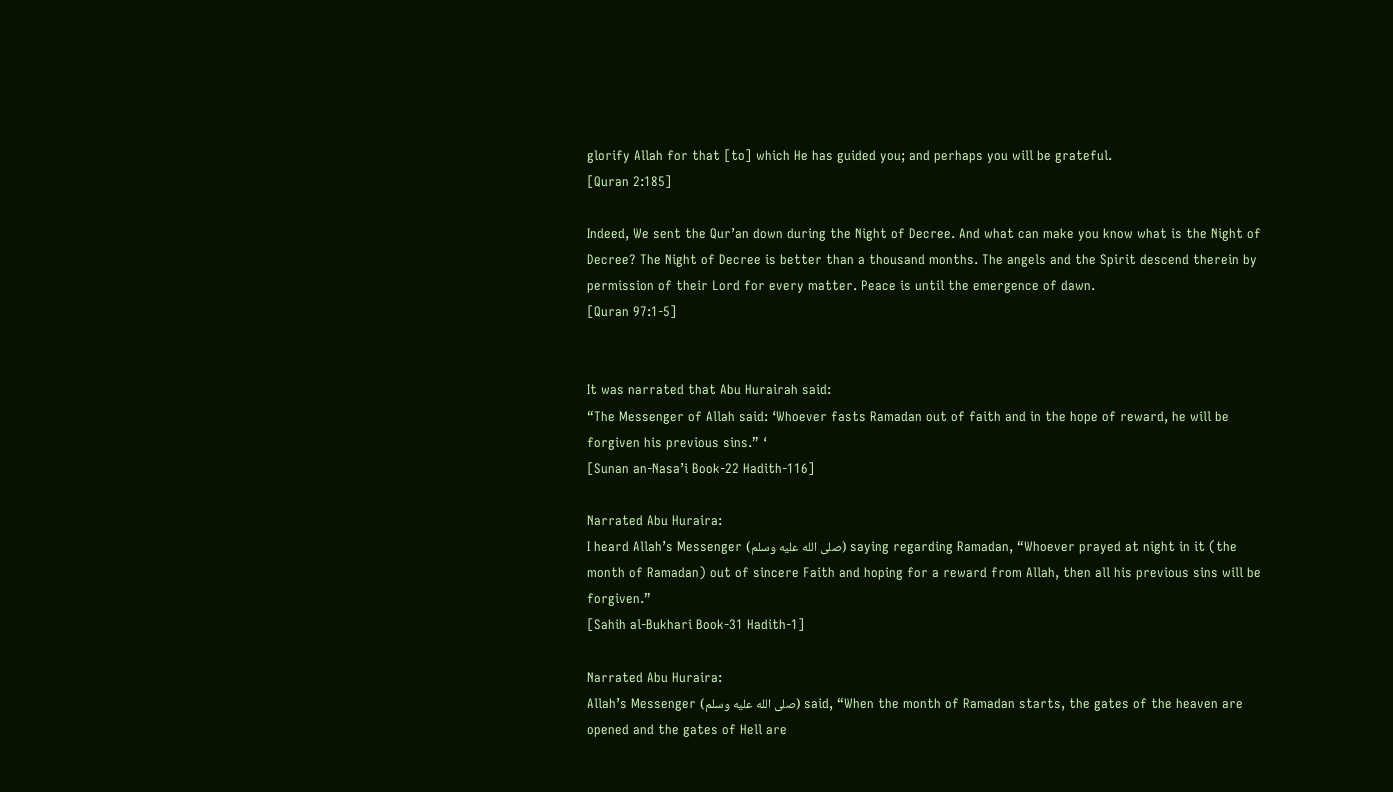glorify Allah for that [to] which He has guided you; and perhaps you will be grateful.
[Quran 2:185]

Indeed, We sent the Qur’an down during the Night of Decree. And what can make you know what is the Night of Decree? The Night of Decree is better than a thousand months. The angels and the Spirit descend therein by permission of their Lord for every matter. Peace is until the emergence of dawn.
[Quran 97:1-5]


It was narrated that Abu Hurairah said:
“The Messenger of Allah said: ‘Whoever fasts Ramadan out of faith and in the hope of reward, he will be forgiven his previous sins.” ‘
[Sunan an-Nasa’i Book-22 Hadith-116]

Narrated Abu Huraira:
I heard Allah’s Messenger (صلى الله عليه وسلم) saying regarding Ramadan, “Whoever prayed at night in it (the month of Ramadan) out of sincere Faith and hoping for a reward from Allah, then all his previous sins will be forgiven.”
[Sahih al-Bukhari Book-31 Hadith-1]

Narrated Abu Huraira:
Allah’s Messenger (صلى الله عليه وسلم) said, “When the month of Ramadan starts, the gates of the heaven are opened and the gates of Hell are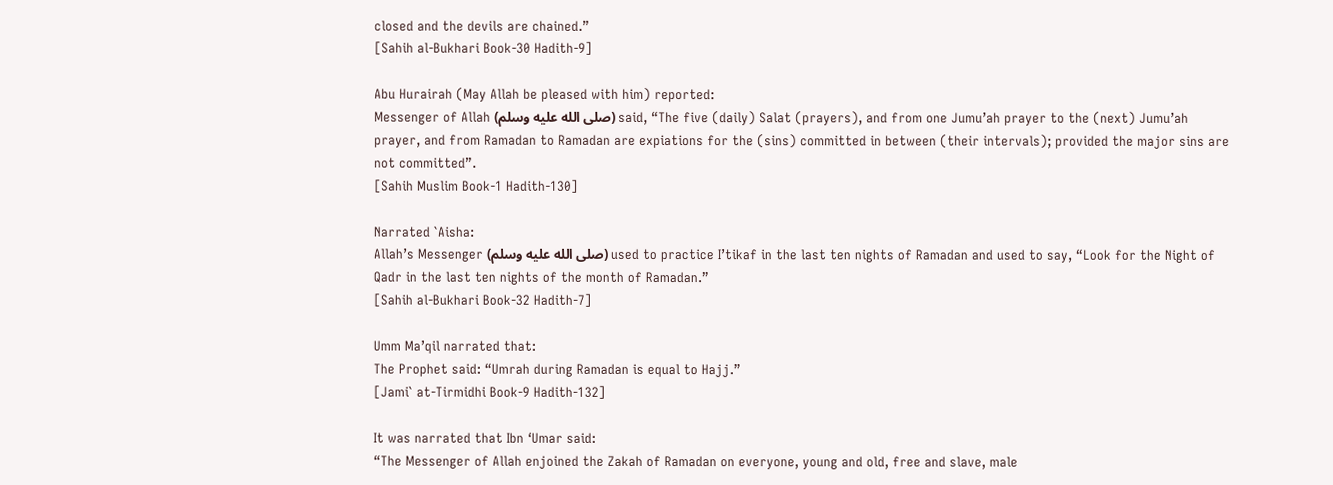closed and the devils are chained.”
[Sahih al-Bukhari Book-30 Hadith-9]

Abu Hurairah (May Allah be pleased with him) reported:
Messenger of Allah (صلى الله عليه وسلم) said, “The five (daily) Salat (prayers), and from one Jumu’ah prayer to the (next) Jumu’ah prayer, and from Ramadan to Ramadan are expiations for the (sins) committed in between (their intervals); provided the major sins are not committed”.
[Sahih Muslim Book-1 Hadith-130]

Narrated `Aisha:
Allah’s Messenger (صلى الله عليه وسلم) used to practice I’tikaf in the last ten nights of Ramadan and used to say, “Look for the Night of Qadr in the last ten nights of the month of Ramadan.”
[Sahih al-Bukhari Book-32 Hadith-7]

Umm Ma’qil narrated that:
The Prophet said: “Umrah during Ramadan is equal to Hajj.”
[Jami` at-Tirmidhi Book-9 Hadith-132]

It was narrated that Ibn ‘Umar said:
“The Messenger of Allah enjoined the Zakah of Ramadan on everyone, young and old, free and slave, male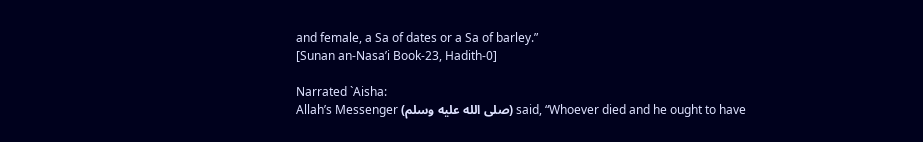and female, a Sa of dates or a Sa of barley.”
[Sunan an-Nasa’i Book-23, Hadith-0]

Narrated `Aisha:
Allah’s Messenger (صلى الله عليه وسلم) said, “Whoever died and he ought to have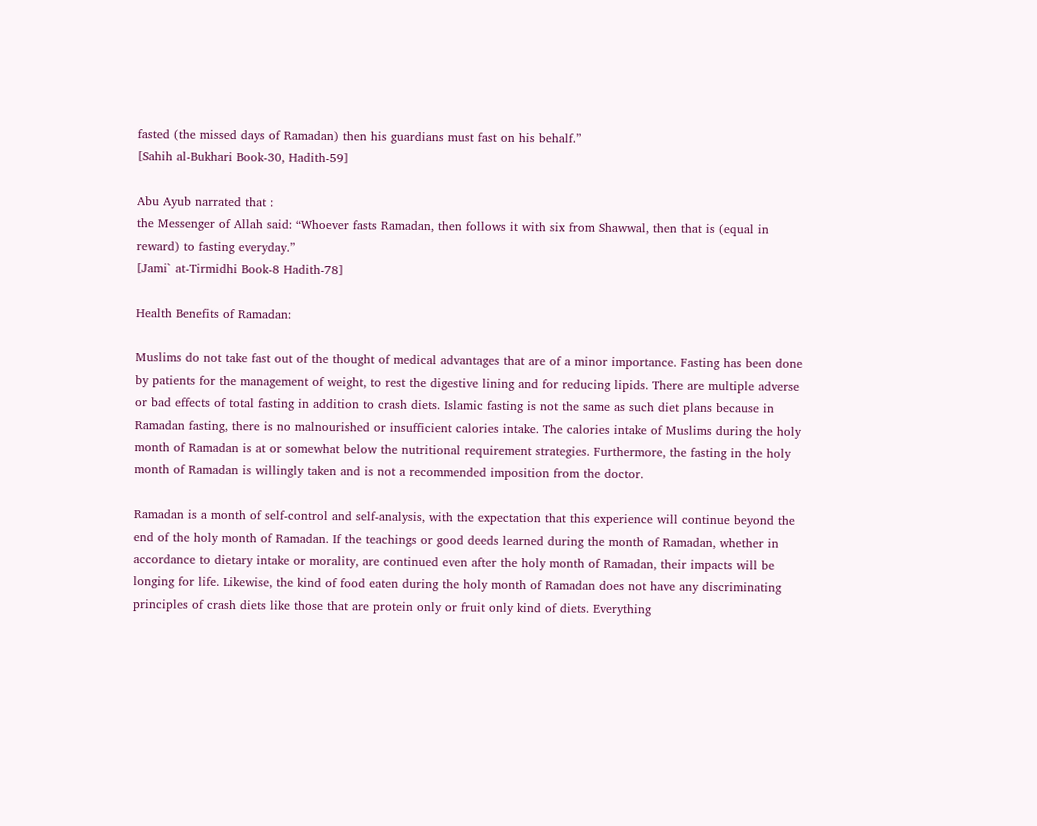fasted (the missed days of Ramadan) then his guardians must fast on his behalf.”
[Sahih al-Bukhari Book-30, Hadith-59]

Abu Ayub narrated that :
the Messenger of Allah said: “Whoever fasts Ramadan, then follows it with six from Shawwal, then that is (equal in reward) to fasting everyday.”
[Jami` at-Tirmidhi Book-8 Hadith-78]

Health Benefits of Ramadan:

Muslims do not take fast out of the thought of medical advantages that are of a minor importance. Fasting has been done by patients for the management of weight, to rest the digestive lining and for reducing lipids. There are multiple adverse or bad effects of total fasting in addition to crash diets. Islamic fasting is not the same as such diet plans because in Ramadan fasting, there is no malnourished or insufficient calories intake. The calories intake of Muslims during the holy month of Ramadan is at or somewhat below the nutritional requirement strategies. Furthermore, the fasting in the holy month of Ramadan is willingly taken and is not a recommended imposition from the doctor.

Ramadan is a month of self-control and self-analysis, with the expectation that this experience will continue beyond the end of the holy month of Ramadan. If the teachings or good deeds learned during the month of Ramadan, whether in accordance to dietary intake or morality, are continued even after the holy month of Ramadan, their impacts will be longing for life. Likewise, the kind of food eaten during the holy month of Ramadan does not have any discriminating principles of crash diets like those that are protein only or fruit only kind of diets. Everything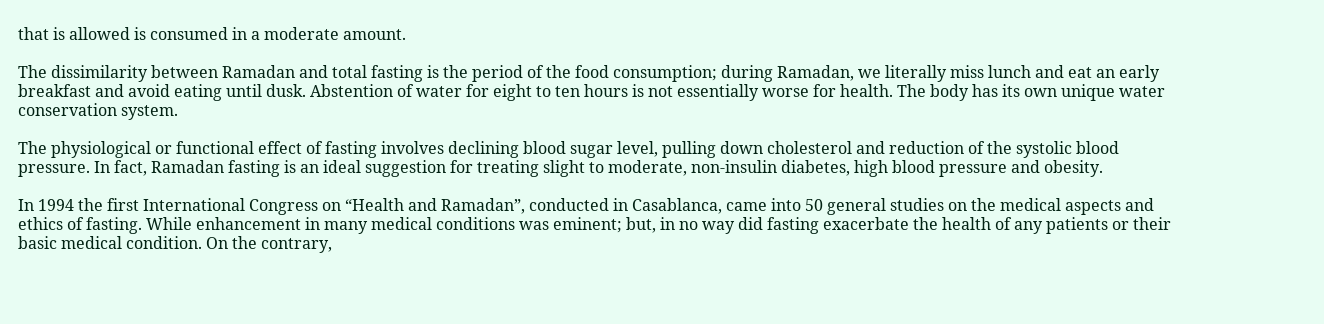that is allowed is consumed in a moderate amount.

The dissimilarity between Ramadan and total fasting is the period of the food consumption; during Ramadan, we literally miss lunch and eat an early breakfast and avoid eating until dusk. Abstention of water for eight to ten hours is not essentially worse for health. The body has its own unique water conservation system.

The physiological or functional effect of fasting involves declining blood sugar level, pulling down cholesterol and reduction of the systolic blood pressure. In fact, Ramadan fasting is an ideal suggestion for treating slight to moderate, non-insulin diabetes, high blood pressure and obesity.

In 1994 the first International Congress on “Health and Ramadan”, conducted in Casablanca, came into 50 general studies on the medical aspects and ethics of fasting. While enhancement in many medical conditions was eminent; but, in no way did fasting exacerbate the health of any patients or their basic medical condition. On the contrary,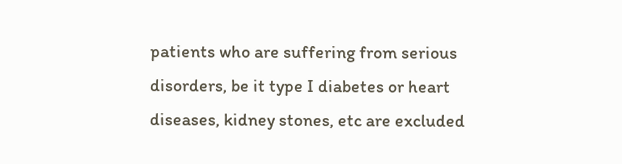patients who are suffering from serious disorders, be it type I diabetes or heart diseases, kidney stones, etc are excluded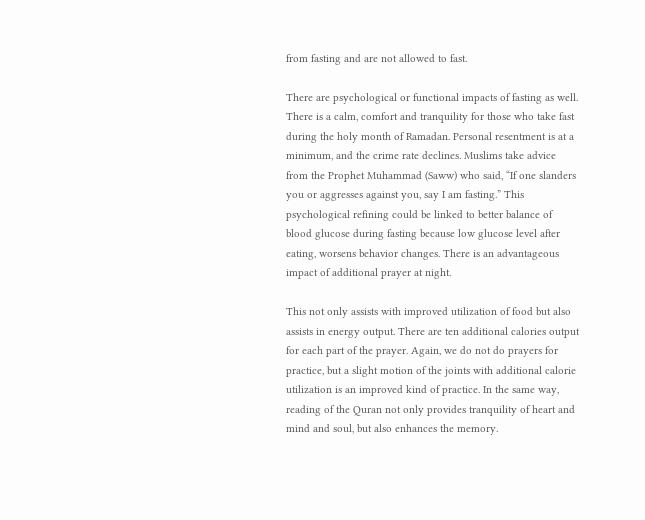from fasting and are not allowed to fast.

There are psychological or functional impacts of fasting as well. There is a calm, comfort and tranquility for those who take fast during the holy month of Ramadan. Personal resentment is at a minimum, and the crime rate declines. Muslims take advice from the Prophet Muhammad (Saww) who said, “If one slanders you or aggresses against you, say I am fasting.” This psychological refining could be linked to better balance of blood glucose during fasting because low glucose level after eating, worsens behavior changes. There is an advantageous impact of additional prayer at night.

This not only assists with improved utilization of food but also assists in energy output. There are ten additional calories output for each part of the prayer. Again, we do not do prayers for practice, but a slight motion of the joints with additional calorie utilization is an improved kind of practice. In the same way, reading of the Quran not only provides tranquility of heart and mind and soul, but also enhances the memory.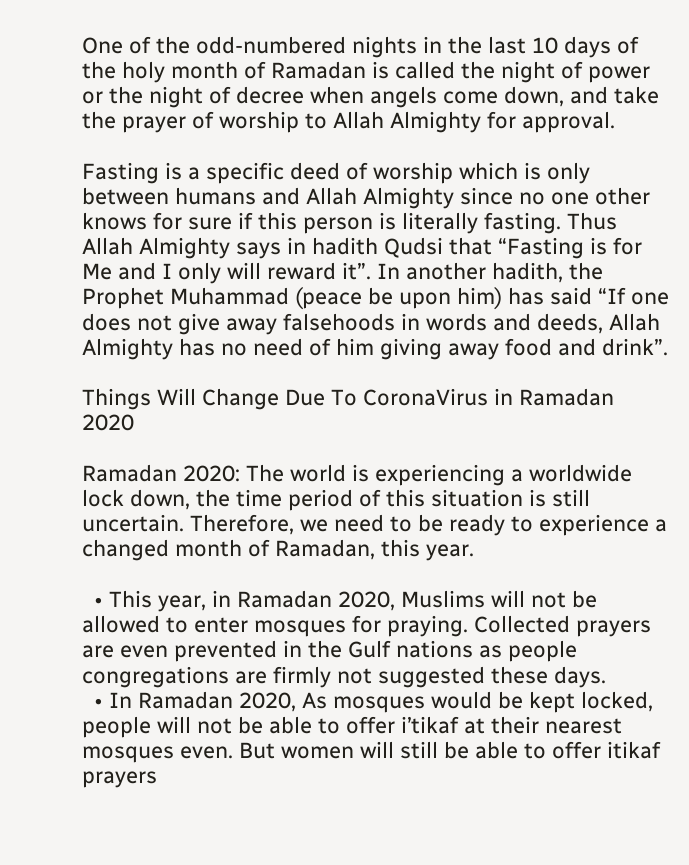One of the odd-numbered nights in the last 10 days of  the holy month of Ramadan is called the night of power or the night of decree when angels come down, and take the prayer of worship to Allah Almighty for approval.

Fasting is a specific deed of worship which is only between humans and Allah Almighty since no one other knows for sure if this person is literally fasting. Thus Allah Almighty says in hadith Qudsi that “Fasting is for Me and I only will reward it”. In another hadith, the Prophet Muhammad (peace be upon him) has said “If one does not give away falsehoods in words and deeds, Allah Almighty has no need of him giving away food and drink”.

Things Will Change Due To CoronaVirus in Ramadan 2020

Ramadan 2020: The world is experiencing a worldwide lock down, the time period of this situation is still uncertain. Therefore, we need to be ready to experience a changed month of Ramadan, this year.

  • This year, in Ramadan 2020, Muslims will not be allowed to enter mosques for praying. Collected prayers are even prevented in the Gulf nations as people congregations are firmly not suggested these days.
  • In Ramadan 2020, As mosques would be kept locked, people will not be able to offer i’tikaf at their nearest mosques even. But women will still be able to offer itikaf prayers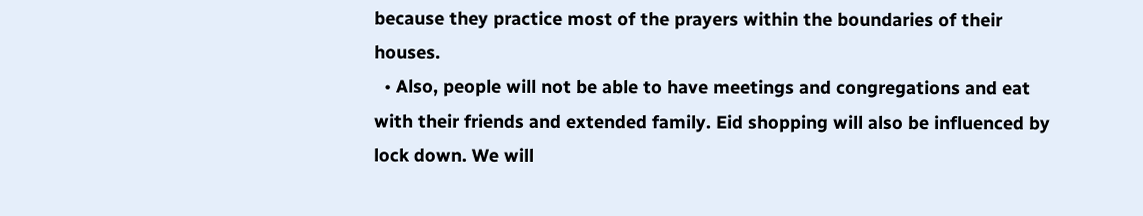because they practice most of the prayers within the boundaries of their houses.
  • Also, people will not be able to have meetings and congregations and eat with their friends and extended family. Eid shopping will also be influenced by lock down. We will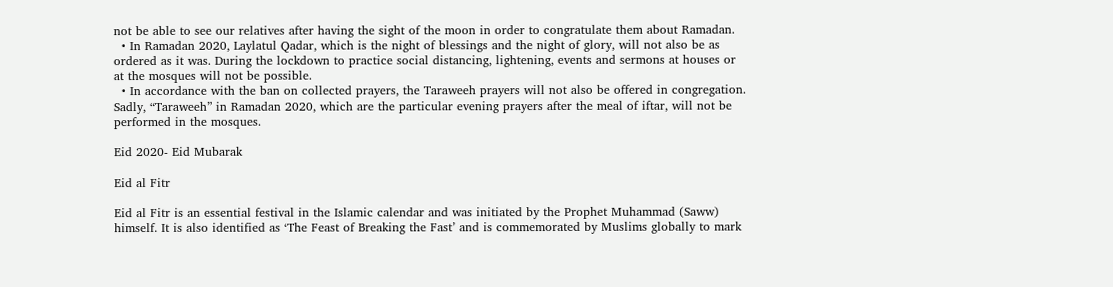not be able to see our relatives after having the sight of the moon in order to congratulate them about Ramadan.
  • In Ramadan 2020, Laylatul Qadar, which is the night of blessings and the night of glory, will not also be as ordered as it was. During the lockdown to practice social distancing, lightening, events and sermons at houses or at the mosques will not be possible.
  • In accordance with the ban on collected prayers, the Taraweeh prayers will not also be offered in congregation. Sadly, “Taraweeh” in Ramadan 2020, which are the particular evening prayers after the meal of iftar, will not be performed in the mosques.

Eid 2020- Eid Mubarak

Eid al Fitr

Eid al Fitr is an essential festival in the Islamic calendar and was initiated by the Prophet Muhammad (Saww) himself. It is also identified as ‘The Feast of Breaking the Fast’ and is commemorated by Muslims globally to mark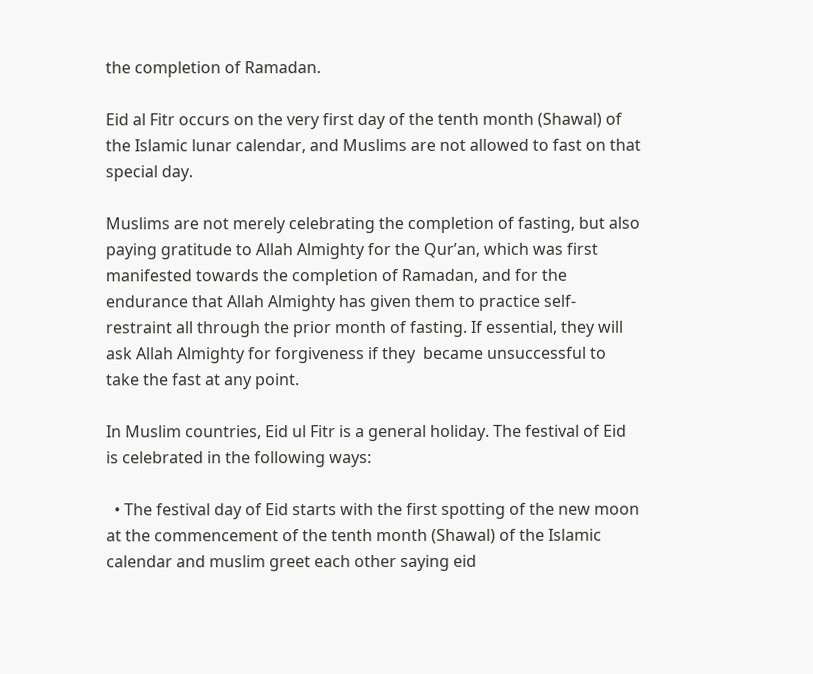the completion of Ramadan.

Eid al Fitr occurs on the very first day of the tenth month (Shawal) of the Islamic lunar calendar, and Muslims are not allowed to fast on that special day.

Muslims are not merely celebrating the completion of fasting, but also paying gratitude to Allah Almighty for the Qur’an, which was first manifested towards the completion of Ramadan, and for the endurance that Allah Almighty has given them to practice self-restraint all through the prior month of fasting. If essential, they will ask Allah Almighty for forgiveness if they  became unsuccessful to take the fast at any point.

In Muslim countries, Eid ul Fitr is a general holiday. The festival of Eid is celebrated in the following ways:

  • The festival day of Eid starts with the first spotting of the new moon at the commencement of the tenth month (Shawal) of the Islamic calendar and muslim greet each other saying eid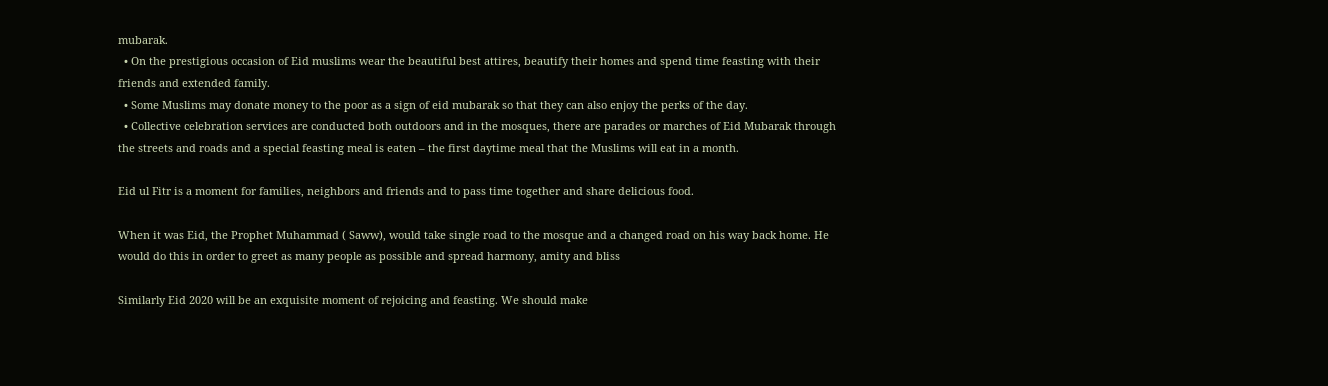mubarak.
  • On the prestigious occasion of Eid muslims wear the beautiful best attires, beautify their homes and spend time feasting with their friends and extended family.
  • Some Muslims may donate money to the poor as a sign of eid mubarak so that they can also enjoy the perks of the day.
  • Collective celebration services are conducted both outdoors and in the mosques, there are parades or marches of Eid Mubarak through the streets and roads and a special feasting meal is eaten – the first daytime meal that the Muslims will eat in a month.

Eid ul Fitr is a moment for families, neighbors and friends and to pass time together and share delicious food.

When it was Eid, the Prophet Muhammad ( Saww), would take single road to the mosque and a changed road on his way back home. He would do this in order to greet as many people as possible and spread harmony, amity and bliss

Similarly Eid 2020 will be an exquisite moment of rejoicing and feasting. We should make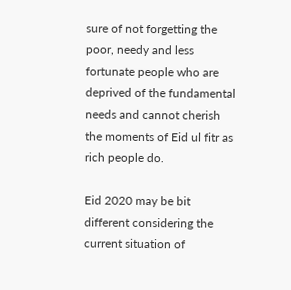sure of not forgetting the poor, needy and less fortunate people who are deprived of the fundamental needs and cannot cherish the moments of Eid ul fitr as rich people do.

Eid 2020 may be bit different considering the current situation of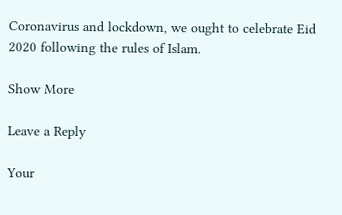Coronavirus and lockdown, we ought to celebrate Eid 2020 following the rules of Islam.

Show More

Leave a Reply

Your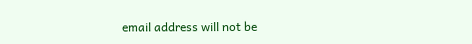email address will not be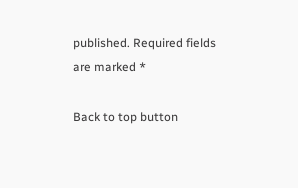published. Required fields are marked *

Back to top button